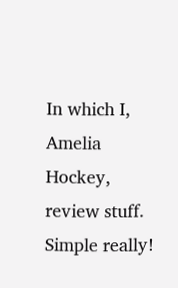In which I, Amelia Hockey, review stuff. Simple really!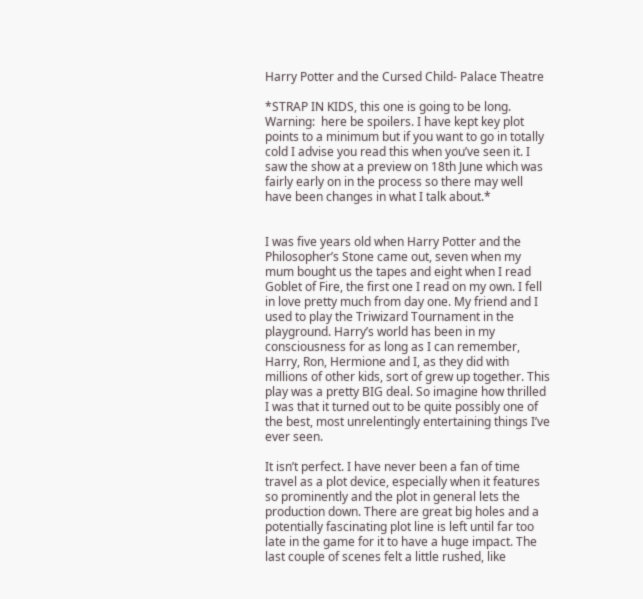Harry Potter and the Cursed Child- Palace Theatre

*STRAP IN KIDS, this one is going to be long. Warning:  here be spoilers. I have kept key plot points to a minimum but if you want to go in totally cold I advise you read this when you’ve seen it. I saw the show at a preview on 18th June which was fairly early on in the process so there may well have been changes in what I talk about.*


I was five years old when Harry Potter and the Philosopher’s Stone came out, seven when my mum bought us the tapes and eight when I read Goblet of Fire, the first one I read on my own. I fell in love pretty much from day one. My friend and I used to play the Triwizard Tournament in the playground. Harry’s world has been in my consciousness for as long as I can remember, Harry, Ron, Hermione and I, as they did with millions of other kids, sort of grew up together. This play was a pretty BIG deal. So imagine how thrilled I was that it turned out to be quite possibly one of the best, most unrelentingly entertaining things I’ve ever seen.

It isn’t perfect. I have never been a fan of time travel as a plot device, especially when it features so prominently and the plot in general lets the production down. There are great big holes and a potentially fascinating plot line is left until far too late in the game for it to have a huge impact. The last couple of scenes felt a little rushed, like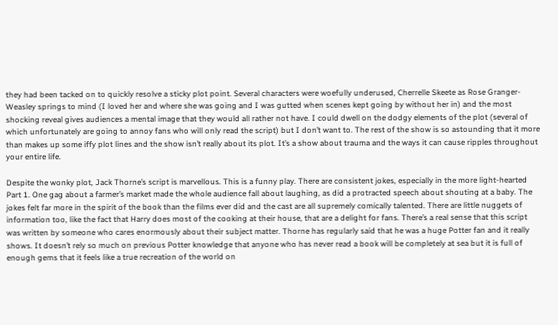they had been tacked on to quickly resolve a sticky plot point. Several characters were woefully underused, Cherrelle Skeete as Rose Granger-Weasley springs to mind (I loved her and where she was going and I was gutted when scenes kept going by without her in) and the most shocking reveal gives audiences a mental image that they would all rather not have. I could dwell on the dodgy elements of the plot (several of which unfortunately are going to annoy fans who will only read the script) but I don’t want to. The rest of the show is so astounding that it more than makes up some iffy plot lines and the show isn’t really about its plot. It’s a show about trauma and the ways it can cause ripples throughout your entire life.

Despite the wonky plot, Jack Thorne’s script is marvellous. This is a funny play. There are consistent jokes, especially in the more light-hearted Part 1. One gag about a farmer’s market made the whole audience fall about laughing, as did a protracted speech about shouting at a baby. The jokes felt far more in the spirit of the book than the films ever did and the cast are all supremely comically talented. There are little nuggets of information too, like the fact that Harry does most of the cooking at their house, that are a delight for fans. There’s a real sense that this script was written by someone who cares enormously about their subject matter. Thorne has regularly said that he was a huge Potter fan and it really shows. It doesn’t rely so much on previous Potter knowledge that anyone who has never read a book will be completely at sea but it is full of enough gems that it feels like a true recreation of the world on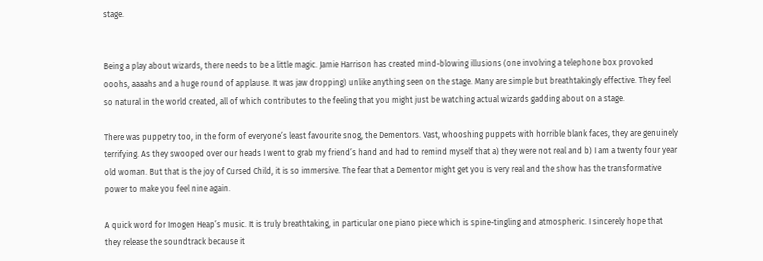stage.


Being a play about wizards, there needs to be a little magic. Jamie Harrison has created mind-blowing illusions (one involving a telephone box provoked ooohs, aaaahs and a huge round of applause. It was jaw dropping) unlike anything seen on the stage. Many are simple but breathtakingly effective. They feel so natural in the world created, all of which contributes to the feeling that you might just be watching actual wizards gadding about on a stage.

There was puppetry too, in the form of everyone’s least favourite snog, the Dementors. Vast, whooshing puppets with horrible blank faces, they are genuinely terrifying. As they swooped over our heads I went to grab my friend’s hand and had to remind myself that a) they were not real and b) I am a twenty four year old woman. But that is the joy of Cursed Child, it is so immersive. The fear that a Dementor might get you is very real and the show has the transformative power to make you feel nine again.

A quick word for Imogen Heap’s music. It is truly breathtaking, in particular one piano piece which is spine-tingling and atmospheric. I sincerely hope that they release the soundtrack because it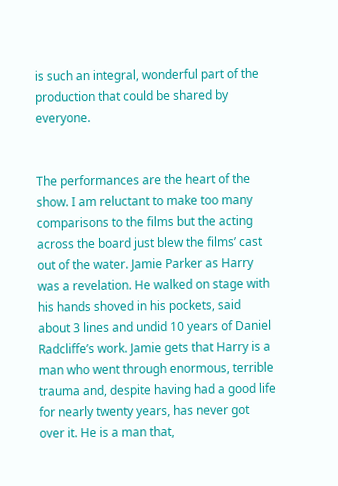is such an integral, wonderful part of the production that could be shared by everyone.


The performances are the heart of the show. I am reluctant to make too many comparisons to the films but the acting across the board just blew the films’ cast out of the water. Jamie Parker as Harry was a revelation. He walked on stage with his hands shoved in his pockets, said about 3 lines and undid 10 years of Daniel Radcliffe’s work. Jamie gets that Harry is a man who went through enormous, terrible trauma and, despite having had a good life for nearly twenty years, has never got over it. He is a man that,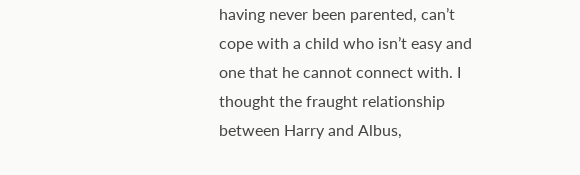having never been parented, can’t cope with a child who isn’t easy and one that he cannot connect with. I thought the fraught relationship between Harry and Albus,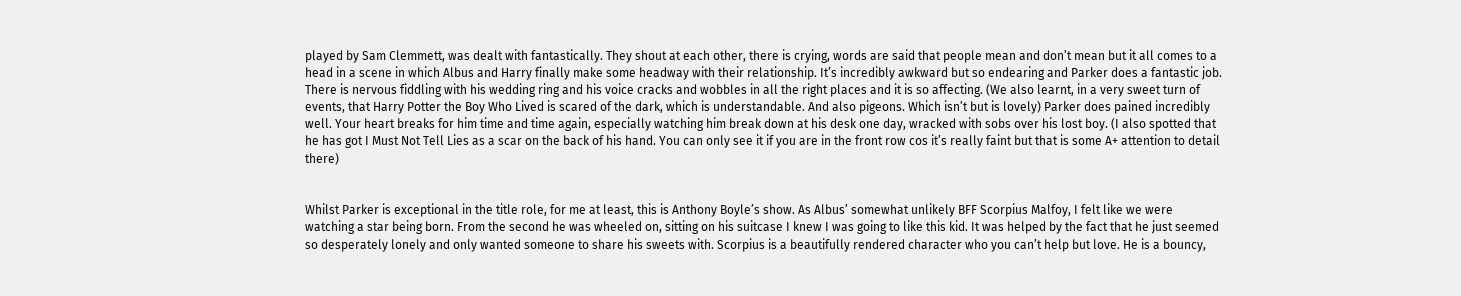played by Sam Clemmett, was dealt with fantastically. They shout at each other, there is crying, words are said that people mean and don’t mean but it all comes to a head in a scene in which Albus and Harry finally make some headway with their relationship. It’s incredibly awkward but so endearing and Parker does a fantastic job. There is nervous fiddling with his wedding ring and his voice cracks and wobbles in all the right places and it is so affecting. (We also learnt, in a very sweet turn of events, that Harry Potter the Boy Who Lived is scared of the dark, which is understandable. And also pigeons. Which isn’t but is lovely) Parker does pained incredibly well. Your heart breaks for him time and time again, especially watching him break down at his desk one day, wracked with sobs over his lost boy. (I also spotted that he has got I Must Not Tell Lies as a scar on the back of his hand. You can only see it if you are in the front row cos it’s really faint but that is some A+ attention to detail there)


Whilst Parker is exceptional in the title role, for me at least, this is Anthony Boyle’s show. As Albus’ somewhat unlikely BFF Scorpius Malfoy, I felt like we were watching a star being born. From the second he was wheeled on, sitting on his suitcase I knew I was going to like this kid. It was helped by the fact that he just seemed so desperately lonely and only wanted someone to share his sweets with. Scorpius is a beautifully rendered character who you can’t help but love. He is a bouncy,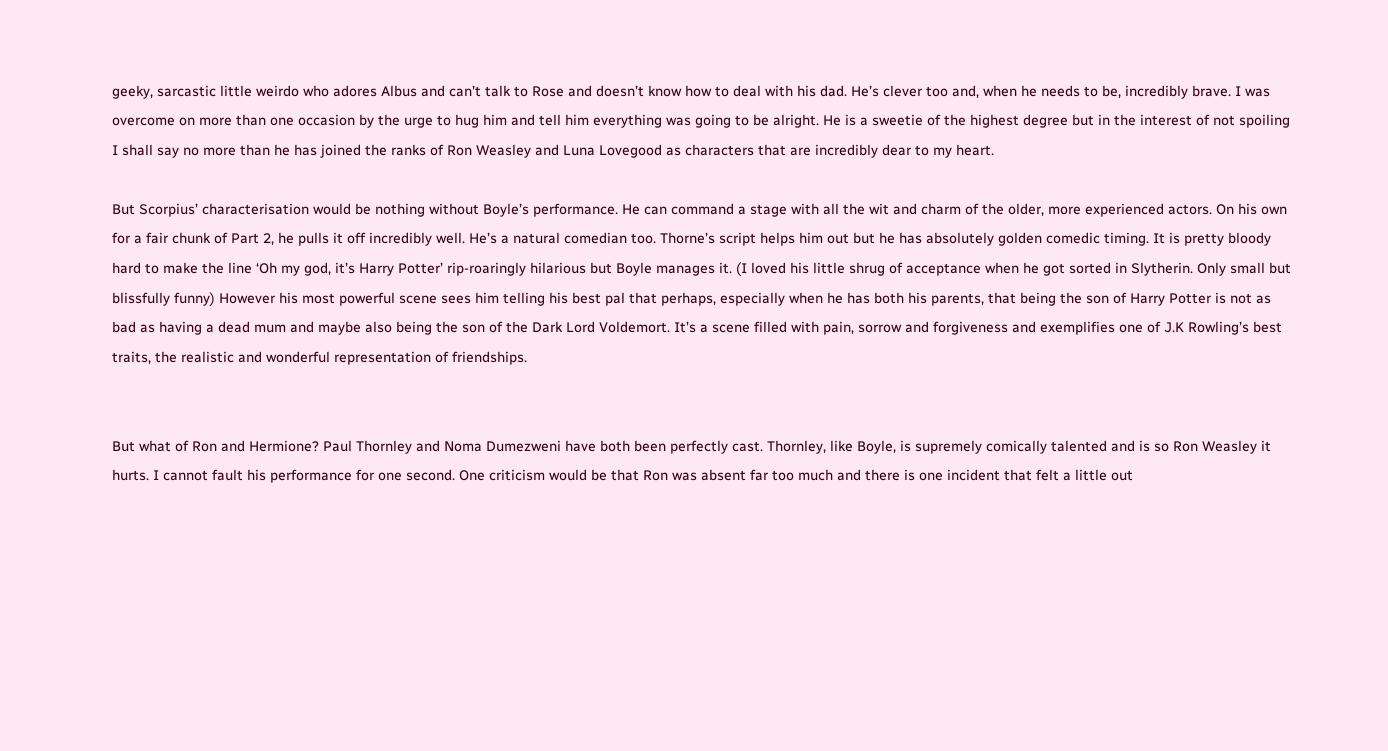geeky, sarcastic little weirdo who adores Albus and can’t talk to Rose and doesn’t know how to deal with his dad. He’s clever too and, when he needs to be, incredibly brave. I was overcome on more than one occasion by the urge to hug him and tell him everything was going to be alright. He is a sweetie of the highest degree but in the interest of not spoiling I shall say no more than he has joined the ranks of Ron Weasley and Luna Lovegood as characters that are incredibly dear to my heart.

But Scorpius’ characterisation would be nothing without Boyle’s performance. He can command a stage with all the wit and charm of the older, more experienced actors. On his own for a fair chunk of Part 2, he pulls it off incredibly well. He’s a natural comedian too. Thorne’s script helps him out but he has absolutely golden comedic timing. It is pretty bloody hard to make the line ‘Oh my god, it’s Harry Potter’ rip-roaringly hilarious but Boyle manages it. (I loved his little shrug of acceptance when he got sorted in Slytherin. Only small but blissfully funny) However his most powerful scene sees him telling his best pal that perhaps, especially when he has both his parents, that being the son of Harry Potter is not as bad as having a dead mum and maybe also being the son of the Dark Lord Voldemort. It’s a scene filled with pain, sorrow and forgiveness and exemplifies one of J.K Rowling’s best traits, the realistic and wonderful representation of friendships.


But what of Ron and Hermione? Paul Thornley and Noma Dumezweni have both been perfectly cast. Thornley, like Boyle, is supremely comically talented and is so Ron Weasley it hurts. I cannot fault his performance for one second. One criticism would be that Ron was absent far too much and there is one incident that felt a little out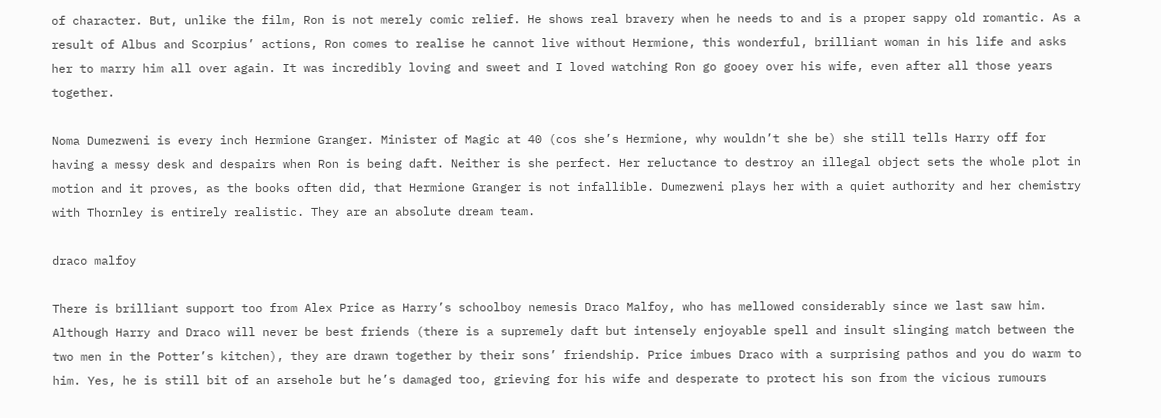of character. But, unlike the film, Ron is not merely comic relief. He shows real bravery when he needs to and is a proper sappy old romantic. As a result of Albus and Scorpius’ actions, Ron comes to realise he cannot live without Hermione, this wonderful, brilliant woman in his life and asks her to marry him all over again. It was incredibly loving and sweet and I loved watching Ron go gooey over his wife, even after all those years together.

Noma Dumezweni is every inch Hermione Granger. Minister of Magic at 40 (cos she’s Hermione, why wouldn’t she be) she still tells Harry off for having a messy desk and despairs when Ron is being daft. Neither is she perfect. Her reluctance to destroy an illegal object sets the whole plot in motion and it proves, as the books often did, that Hermione Granger is not infallible. Dumezweni plays her with a quiet authority and her chemistry with Thornley is entirely realistic. They are an absolute dream team.

draco malfoy

There is brilliant support too from Alex Price as Harry’s schoolboy nemesis Draco Malfoy, who has mellowed considerably since we last saw him. Although Harry and Draco will never be best friends (there is a supremely daft but intensely enjoyable spell and insult slinging match between the two men in the Potter’s kitchen), they are drawn together by their sons’ friendship. Price imbues Draco with a surprising pathos and you do warm to him. Yes, he is still bit of an arsehole but he’s damaged too, grieving for his wife and desperate to protect his son from the vicious rumours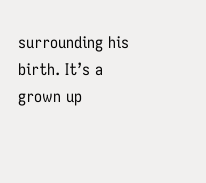surrounding his birth. It’s a grown up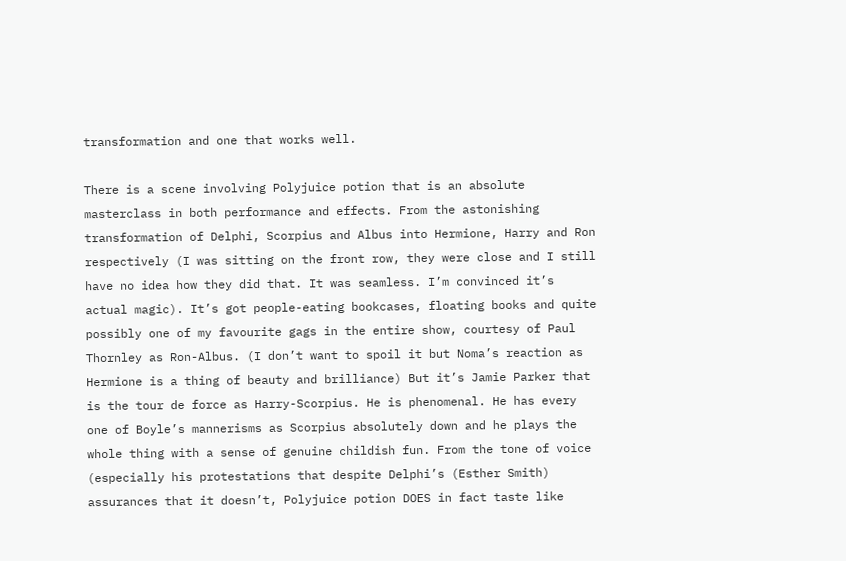transformation and one that works well.

There is a scene involving Polyjuice potion that is an absolute masterclass in both performance and effects. From the astonishing transformation of Delphi, Scorpius and Albus into Hermione, Harry and Ron respectively (I was sitting on the front row, they were close and I still have no idea how they did that. It was seamless. I’m convinced it’s actual magic). It’s got people-eating bookcases, floating books and quite possibly one of my favourite gags in the entire show, courtesy of Paul Thornley as Ron-Albus. (I don’t want to spoil it but Noma’s reaction as Hermione is a thing of beauty and brilliance) But it’s Jamie Parker that is the tour de force as Harry-Scorpius. He is phenomenal. He has every one of Boyle’s mannerisms as Scorpius absolutely down and he plays the whole thing with a sense of genuine childish fun. From the tone of voice (especially his protestations that despite Delphi’s (Esther Smith) assurances that it doesn’t, Polyjuice potion DOES in fact taste like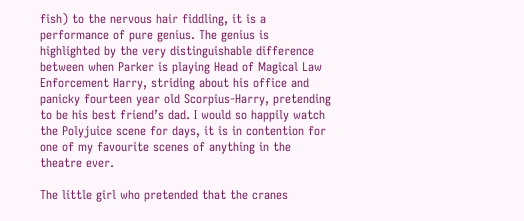fish) to the nervous hair fiddling, it is a performance of pure genius. The genius is highlighted by the very distinguishable difference between when Parker is playing Head of Magical Law Enforcement Harry, striding about his office and panicky fourteen year old Scorpius-Harry, pretending to be his best friend’s dad. I would so happily watch the Polyjuice scene for days, it is in contention for one of my favourite scenes of anything in the theatre ever.

The little girl who pretended that the cranes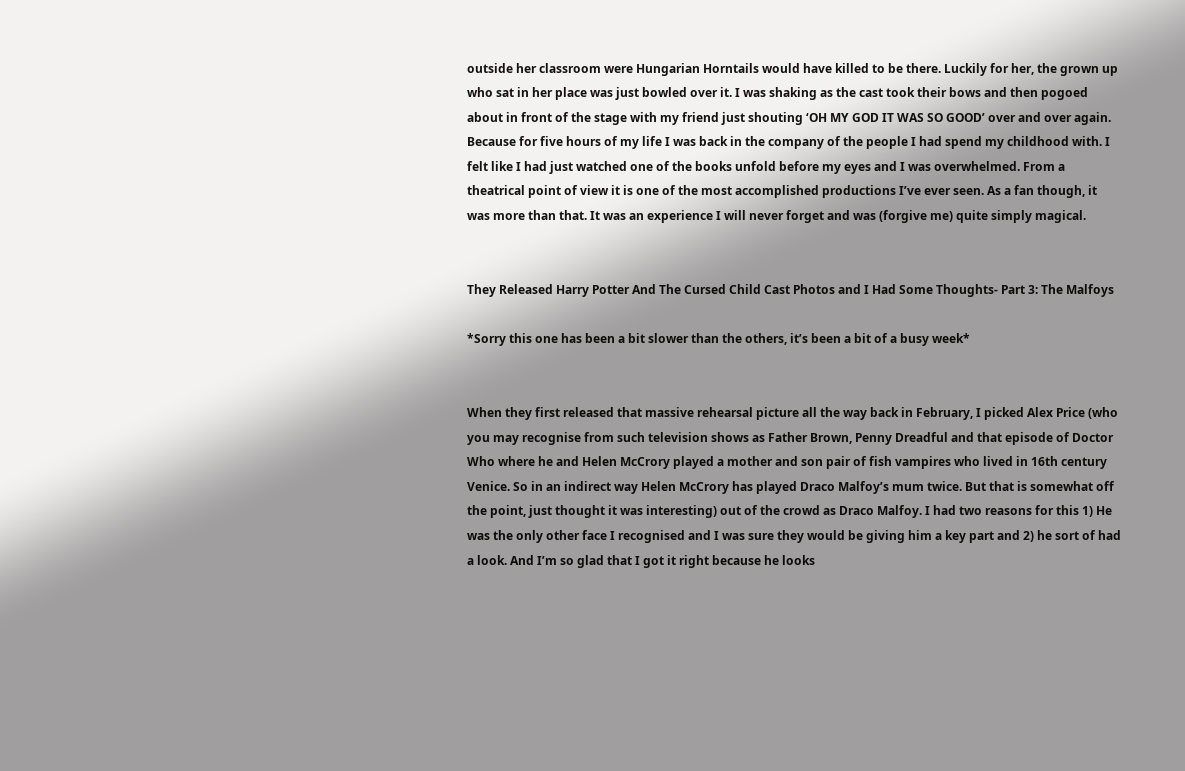outside her classroom were Hungarian Horntails would have killed to be there. Luckily for her, the grown up who sat in her place was just bowled over it. I was shaking as the cast took their bows and then pogoed about in front of the stage with my friend just shouting ‘OH MY GOD IT WAS SO GOOD’ over and over again. Because for five hours of my life I was back in the company of the people I had spend my childhood with. I felt like I had just watched one of the books unfold before my eyes and I was overwhelmed. From a theatrical point of view it is one of the most accomplished productions I’ve ever seen. As a fan though, it was more than that. It was an experience I will never forget and was (forgive me) quite simply magical.


They Released Harry Potter And The Cursed Child Cast Photos and I Had Some Thoughts- Part 3: The Malfoys

*Sorry this one has been a bit slower than the others, it’s been a bit of a busy week*


When they first released that massive rehearsal picture all the way back in February, I picked Alex Price (who you may recognise from such television shows as Father Brown, Penny Dreadful and that episode of Doctor Who where he and Helen McCrory played a mother and son pair of fish vampires who lived in 16th century Venice. So in an indirect way Helen McCrory has played Draco Malfoy’s mum twice. But that is somewhat off the point, just thought it was interesting) out of the crowd as Draco Malfoy. I had two reasons for this 1) He was the only other face I recognised and I was sure they would be giving him a key part and 2) he sort of had a look. And I’m so glad that I got it right because he looks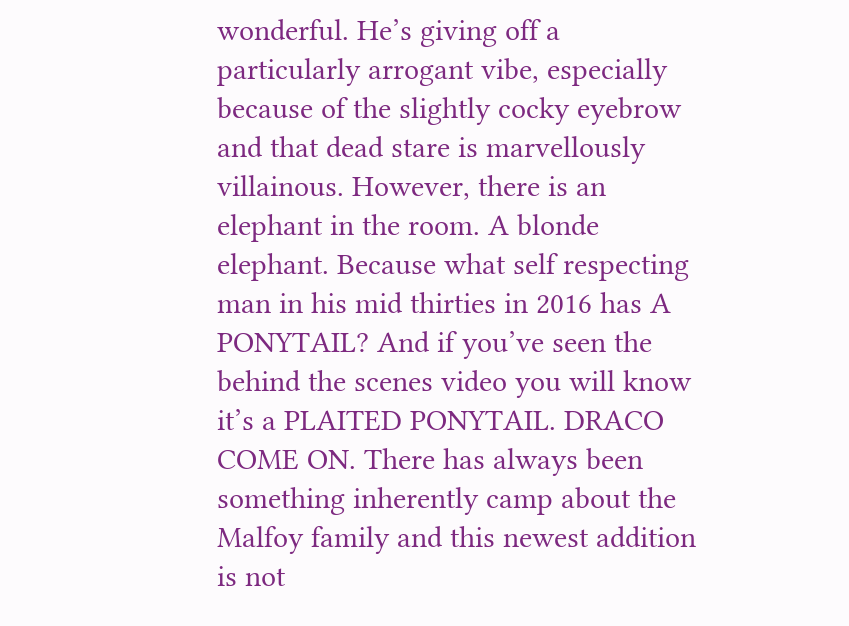wonderful. He’s giving off a particularly arrogant vibe, especially because of the slightly cocky eyebrow and that dead stare is marvellously villainous. However, there is an elephant in the room. A blonde elephant. Because what self respecting man in his mid thirties in 2016 has A PONYTAIL? And if you’ve seen the behind the scenes video you will know it’s a PLAITED PONYTAIL. DRACO COME ON. There has always been something inherently camp about the Malfoy family and this newest addition is not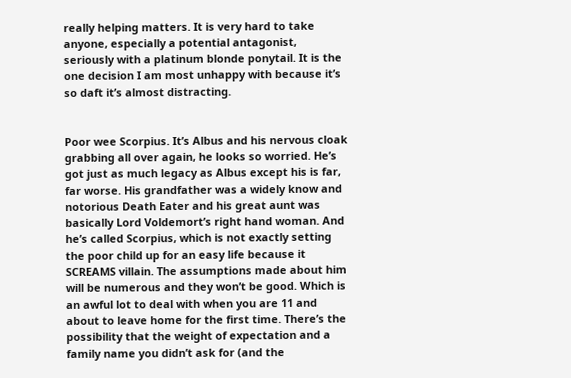really helping matters. It is very hard to take anyone, especially a potential antagonist, seriously with a platinum blonde ponytail. It is the one decision I am most unhappy with because it’s so daft it’s almost distracting.


Poor wee Scorpius. It’s Albus and his nervous cloak grabbing all over again, he looks so worried. He’s got just as much legacy as Albus except his is far, far worse. His grandfather was a widely know and notorious Death Eater and his great aunt was basically Lord Voldemort’s right hand woman. And he’s called Scorpius, which is not exactly setting the poor child up for an easy life because it SCREAMS villain. The assumptions made about him will be numerous and they won’t be good. Which is an awful lot to deal with when you are 11 and about to leave home for the first time. There’s the possibility that the weight of expectation and a family name you didn’t ask for (and the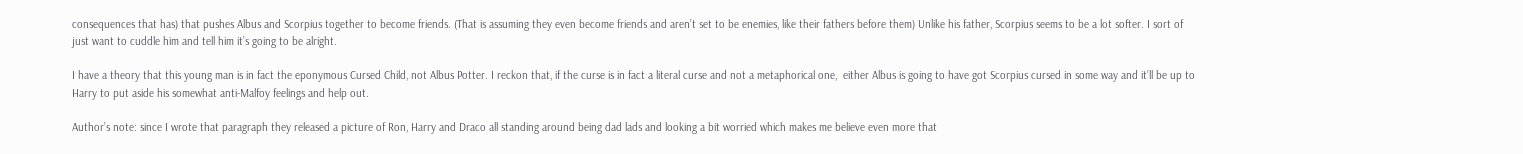consequences that has) that pushes Albus and Scorpius together to become friends. (That is assuming they even become friends and aren’t set to be enemies, like their fathers before them) Unlike his father, Scorpius seems to be a lot softer. I sort of just want to cuddle him and tell him it’s going to be alright.

I have a theory that this young man is in fact the eponymous Cursed Child, not Albus Potter. I reckon that, if the curse is in fact a literal curse and not a metaphorical one,  either Albus is going to have got Scorpius cursed in some way and it’ll be up to Harry to put aside his somewhat anti-Malfoy feelings and help out.

Author’s note: since I wrote that paragraph they released a picture of Ron, Harry and Draco all standing around being dad lads and looking a bit worried which makes me believe even more that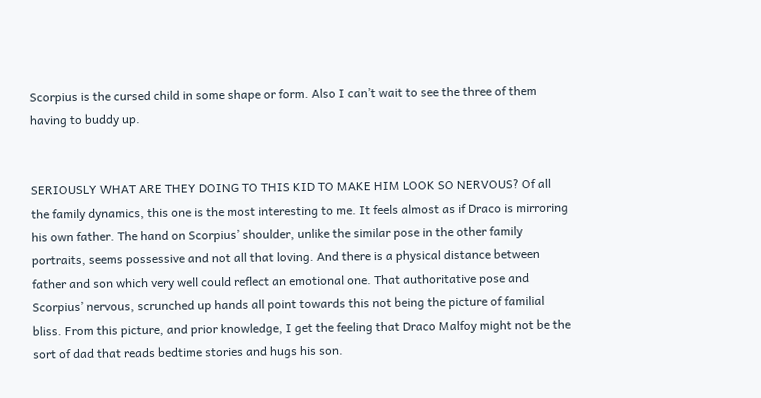Scorpius is the cursed child in some shape or form. Also I can’t wait to see the three of them having to buddy up.


SERIOUSLY WHAT ARE THEY DOING TO THIS KID TO MAKE HIM LOOK SO NERVOUS? Of all the family dynamics, this one is the most interesting to me. It feels almost as if Draco is mirroring his own father. The hand on Scorpius’ shoulder, unlike the similar pose in the other family portraits, seems possessive and not all that loving. And there is a physical distance between father and son which very well could reflect an emotional one. That authoritative pose and Scorpius’ nervous, scrunched up hands all point towards this not being the picture of familial bliss. From this picture, and prior knowledge, I get the feeling that Draco Malfoy might not be the sort of dad that reads bedtime stories and hugs his son.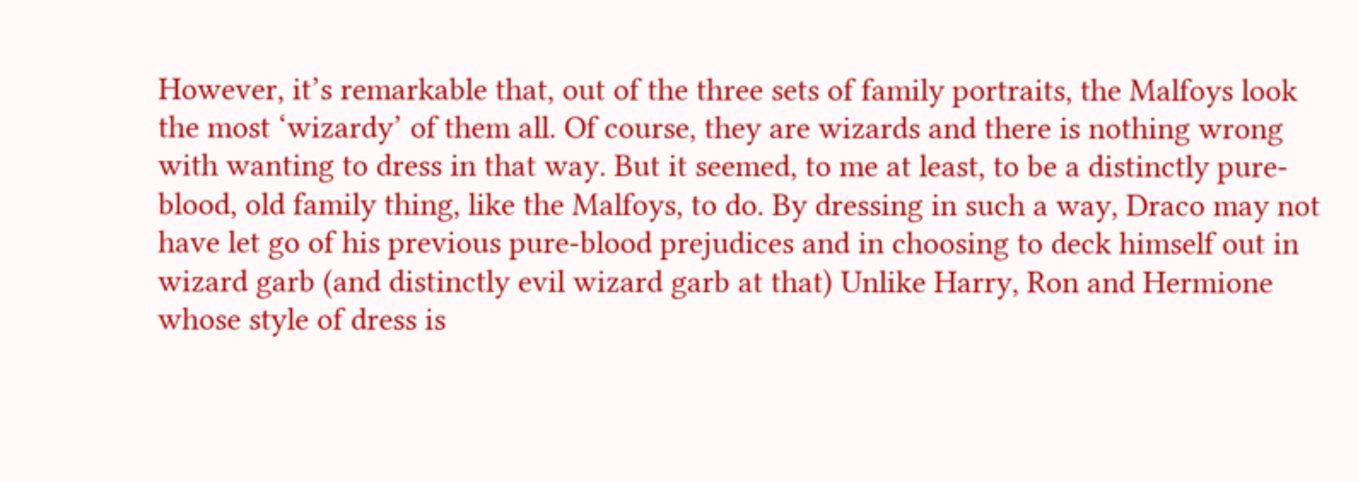However, it’s remarkable that, out of the three sets of family portraits, the Malfoys look the most ‘wizardy’ of them all. Of course, they are wizards and there is nothing wrong with wanting to dress in that way. But it seemed, to me at least, to be a distinctly pure-blood, old family thing, like the Malfoys, to do. By dressing in such a way, Draco may not have let go of his previous pure-blood prejudices and in choosing to deck himself out in wizard garb (and distinctly evil wizard garb at that) Unlike Harry, Ron and Hermione whose style of dress is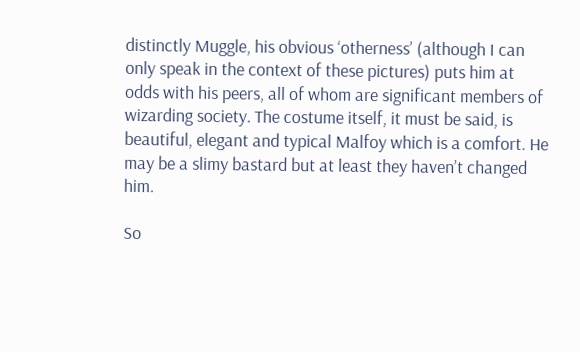distinctly Muggle, his obvious ‘otherness’ (although I can only speak in the context of these pictures) puts him at odds with his peers, all of whom are significant members of wizarding society. The costume itself, it must be said, is beautiful, elegant and typical Malfoy which is a comfort. He may be a slimy bastard but at least they haven’t changed him.

So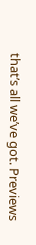that’s all we’ve got. Previews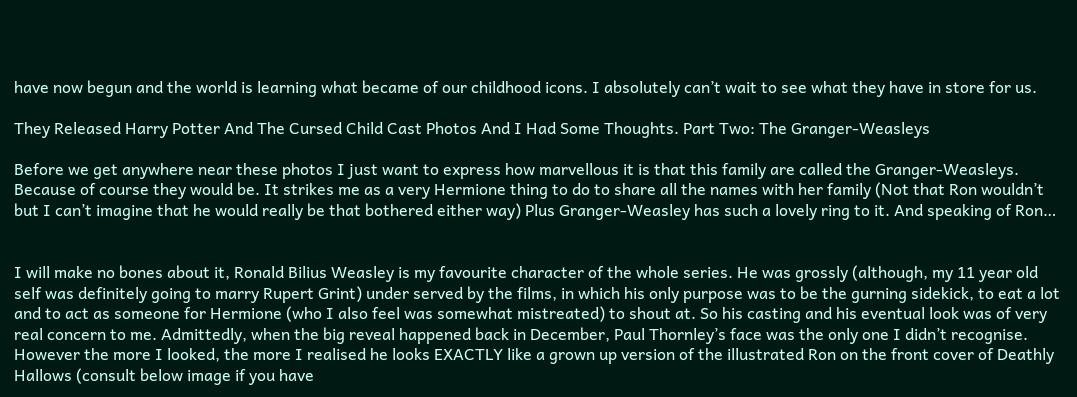have now begun and the world is learning what became of our childhood icons. I absolutely can’t wait to see what they have in store for us.

They Released Harry Potter And The Cursed Child Cast Photos And I Had Some Thoughts. Part Two: The Granger-Weasleys

Before we get anywhere near these photos I just want to express how marvellous it is that this family are called the Granger-Weasleys. Because of course they would be. It strikes me as a very Hermione thing to do to share all the names with her family (Not that Ron wouldn’t but I can’t imagine that he would really be that bothered either way) Plus Granger-Weasley has such a lovely ring to it. And speaking of Ron…


I will make no bones about it, Ronald Bilius Weasley is my favourite character of the whole series. He was grossly (although, my 11 year old self was definitely going to marry Rupert Grint) under served by the films, in which his only purpose was to be the gurning sidekick, to eat a lot and to act as someone for Hermione (who I also feel was somewhat mistreated) to shout at. So his casting and his eventual look was of very real concern to me. Admittedly, when the big reveal happened back in December, Paul Thornley’s face was the only one I didn’t recognise. However the more I looked, the more I realised he looks EXACTLY like a grown up version of the illustrated Ron on the front cover of Deathly Hallows (consult below image if you have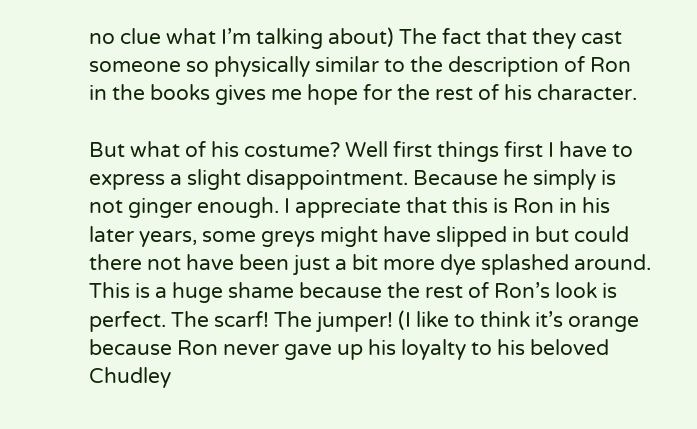no clue what I’m talking about) The fact that they cast someone so physically similar to the description of Ron in the books gives me hope for the rest of his character.

But what of his costume? Well first things first I have to express a slight disappointment. Because he simply is not ginger enough. I appreciate that this is Ron in his later years, some greys might have slipped in but could there not have been just a bit more dye splashed around. This is a huge shame because the rest of Ron’s look is perfect. The scarf! The jumper! (I like to think it’s orange because Ron never gave up his loyalty to his beloved Chudley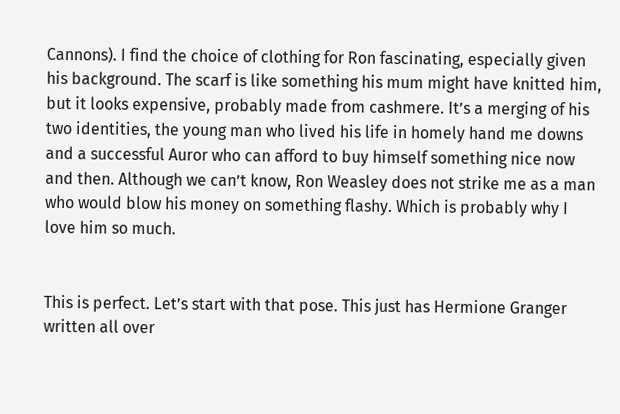Cannons). I find the choice of clothing for Ron fascinating, especially given his background. The scarf is like something his mum might have knitted him, but it looks expensive, probably made from cashmere. It’s a merging of his two identities, the young man who lived his life in homely hand me downs and a successful Auror who can afford to buy himself something nice now and then. Although we can’t know, Ron Weasley does not strike me as a man who would blow his money on something flashy. Which is probably why I love him so much.


This is perfect. Let’s start with that pose. This just has Hermione Granger written all over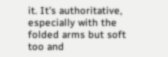it. It’s authoritative, especially with the folded arms but soft too and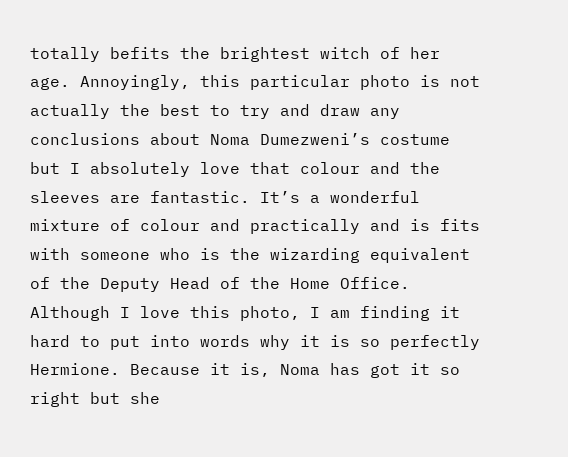totally befits the brightest witch of her age. Annoyingly, this particular photo is not actually the best to try and draw any conclusions about Noma Dumezweni’s costume but I absolutely love that colour and the sleeves are fantastic. It’s a wonderful mixture of colour and practically and is fits with someone who is the wizarding equivalent of the Deputy Head of the Home Office. Although I love this photo, I am finding it hard to put into words why it is so perfectly Hermione. Because it is, Noma has got it so right but she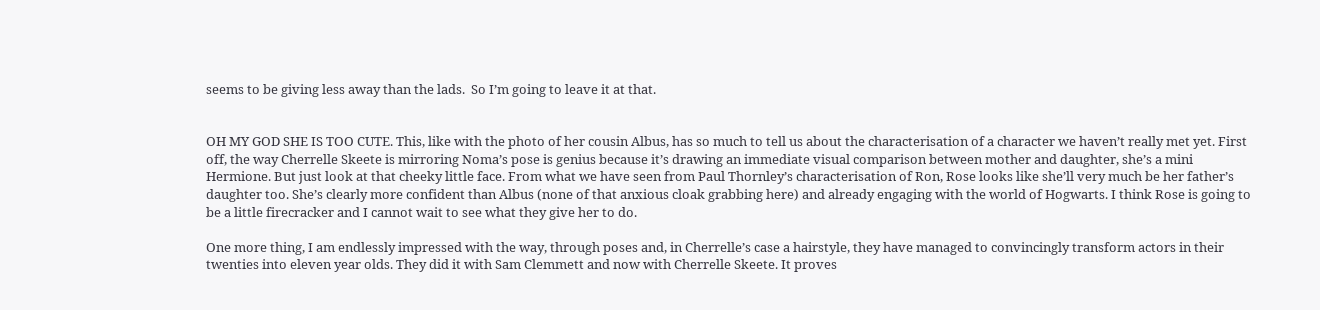seems to be giving less away than the lads.  So I’m going to leave it at that.


OH MY GOD SHE IS TOO CUTE. This, like with the photo of her cousin Albus, has so much to tell us about the characterisation of a character we haven’t really met yet. First off, the way Cherrelle Skeete is mirroring Noma’s pose is genius because it’s drawing an immediate visual comparison between mother and daughter, she’s a mini Hermione. But just look at that cheeky little face. From what we have seen from Paul Thornley’s characterisation of Ron, Rose looks like she’ll very much be her father’s daughter too. She’s clearly more confident than Albus (none of that anxious cloak grabbing here) and already engaging with the world of Hogwarts. I think Rose is going to be a little firecracker and I cannot wait to see what they give her to do.

One more thing, I am endlessly impressed with the way, through poses and, in Cherrelle’s case a hairstyle, they have managed to convincingly transform actors in their twenties into eleven year olds. They did it with Sam Clemmett and now with Cherrelle Skeete. It proves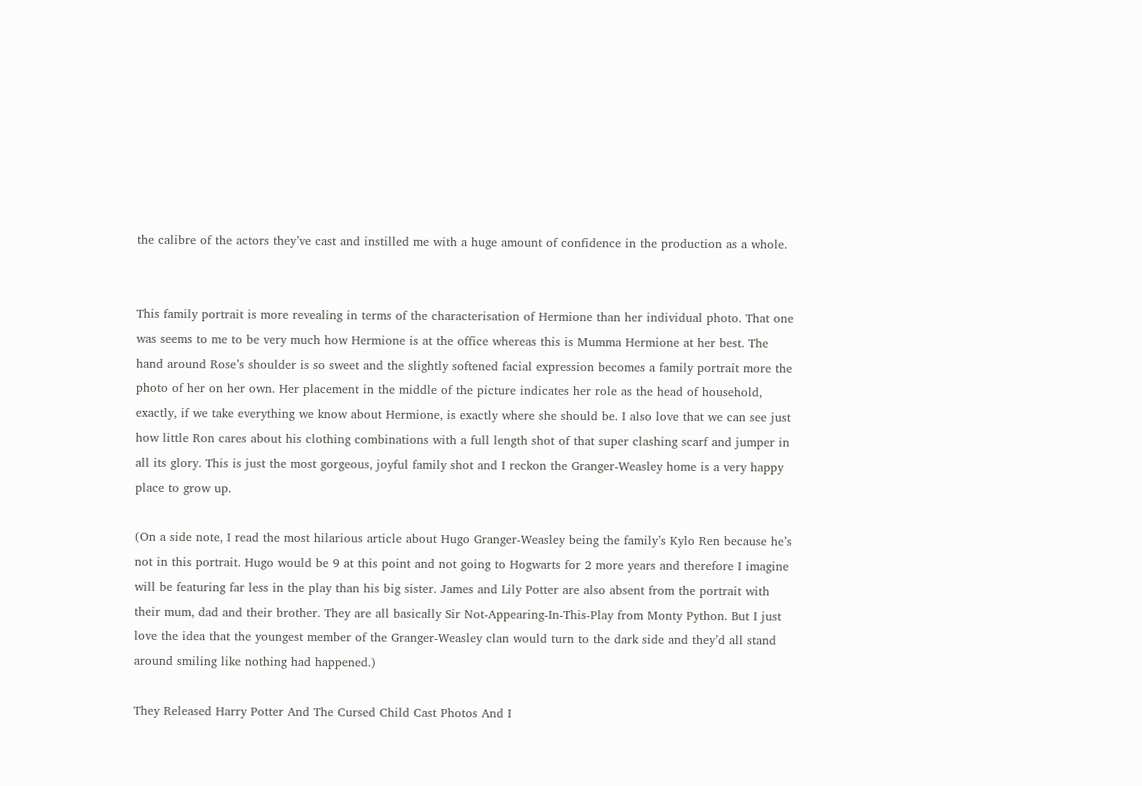the calibre of the actors they’ve cast and instilled me with a huge amount of confidence in the production as a whole.


This family portrait is more revealing in terms of the characterisation of Hermione than her individual photo. That one was seems to me to be very much how Hermione is at the office whereas this is Mumma Hermione at her best. The hand around Rose’s shoulder is so sweet and the slightly softened facial expression becomes a family portrait more the photo of her on her own. Her placement in the middle of the picture indicates her role as the head of household, exactly, if we take everything we know about Hermione, is exactly where she should be. I also love that we can see just how little Ron cares about his clothing combinations with a full length shot of that super clashing scarf and jumper in all its glory. This is just the most gorgeous, joyful family shot and I reckon the Granger-Weasley home is a very happy place to grow up.

(On a side note, I read the most hilarious article about Hugo Granger-Weasley being the family’s Kylo Ren because he’s not in this portrait. Hugo would be 9 at this point and not going to Hogwarts for 2 more years and therefore I imagine will be featuring far less in the play than his big sister. James and Lily Potter are also absent from the portrait with their mum, dad and their brother. They are all basically Sir Not-Appearing-In-This-Play from Monty Python. But I just love the idea that the youngest member of the Granger-Weasley clan would turn to the dark side and they’d all stand around smiling like nothing had happened.)

They Released Harry Potter And The Cursed Child Cast Photos And I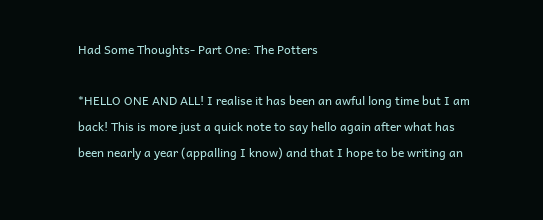Had Some Thoughts- Part One: The Potters

*HELLO ONE AND ALL! I realise it has been an awful long time but I am back! This is more just a quick note to say hello again after what has been nearly a year (appalling I know) and that I hope to be writing an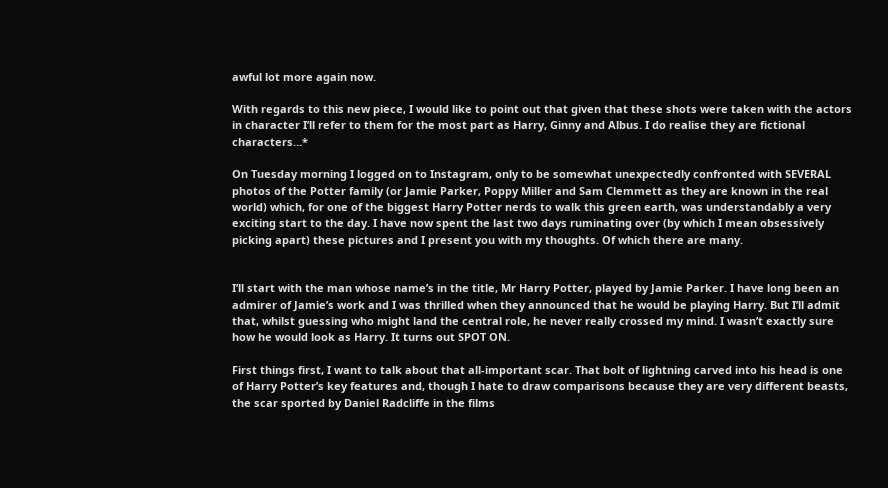awful lot more again now.

With regards to this new piece, I would like to point out that given that these shots were taken with the actors in character I’ll refer to them for the most part as Harry, Ginny and Albus. I do realise they are fictional characters…*

On Tuesday morning I logged on to Instagram, only to be somewhat unexpectedly confronted with SEVERAL photos of the Potter family (or Jamie Parker, Poppy Miller and Sam Clemmett as they are known in the real world) which, for one of the biggest Harry Potter nerds to walk this green earth, was understandably a very exciting start to the day. I have now spent the last two days ruminating over (by which I mean obsessively picking apart) these pictures and I present you with my thoughts. Of which there are many.


I’ll start with the man whose name’s in the title, Mr Harry Potter, played by Jamie Parker. I have long been an admirer of Jamie’s work and I was thrilled when they announced that he would be playing Harry. But I’ll admit that, whilst guessing who might land the central role, he never really crossed my mind. I wasn’t exactly sure how he would look as Harry. It turns out SPOT ON.

First things first, I want to talk about that all-important scar. That bolt of lightning carved into his head is one of Harry Potter’s key features and, though I hate to draw comparisons because they are very different beasts, the scar sported by Daniel Radcliffe in the films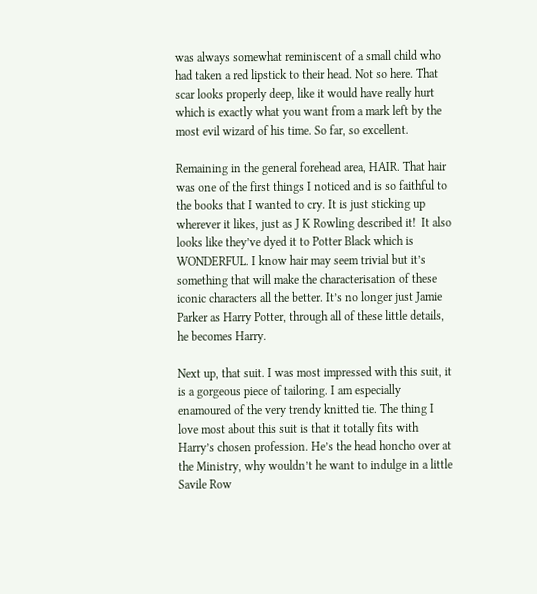was always somewhat reminiscent of a small child who had taken a red lipstick to their head. Not so here. That scar looks properly deep, like it would have really hurt which is exactly what you want from a mark left by the most evil wizard of his time. So far, so excellent.

Remaining in the general forehead area, HAIR. That hair was one of the first things I noticed and is so faithful to the books that I wanted to cry. It is just sticking up wherever it likes, just as J K Rowling described it!  It also looks like they’ve dyed it to Potter Black which is WONDERFUL. I know hair may seem trivial but it’s something that will make the characterisation of these iconic characters all the better. It’s no longer just Jamie Parker as Harry Potter, through all of these little details, he becomes Harry.

Next up, that suit. I was most impressed with this suit, it is a gorgeous piece of tailoring. I am especially enamoured of the very trendy knitted tie. The thing I love most about this suit is that it totally fits with Harry’s chosen profession. He’s the head honcho over at the Ministry, why wouldn’t he want to indulge in a little Savile Row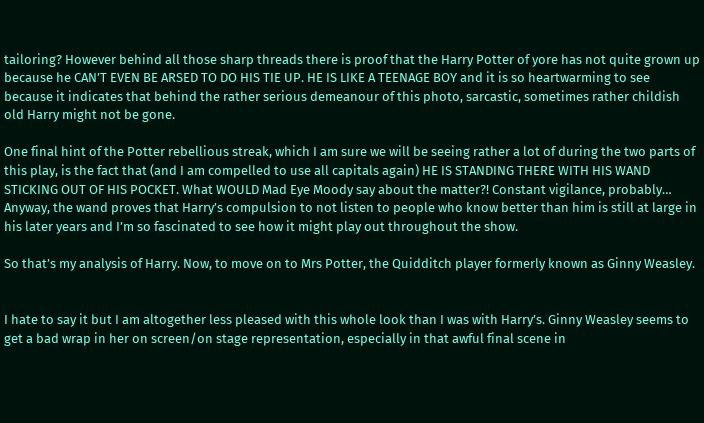tailoring? However behind all those sharp threads there is proof that the Harry Potter of yore has not quite grown up because he CAN’T EVEN BE ARSED TO DO HIS TIE UP. HE IS LIKE A TEENAGE BOY and it is so heartwarming to see because it indicates that behind the rather serious demeanour of this photo, sarcastic, sometimes rather childish old Harry might not be gone.

One final hint of the Potter rebellious streak, which I am sure we will be seeing rather a lot of during the two parts of this play, is the fact that (and I am compelled to use all capitals again) HE IS STANDING THERE WITH HIS WAND STICKING OUT OF HIS POCKET. What WOULD Mad Eye Moody say about the matter?! Constant vigilance, probably… Anyway, the wand proves that Harry’s compulsion to not listen to people who know better than him is still at large in his later years and I’m so fascinated to see how it might play out throughout the show.

So that’s my analysis of Harry. Now, to move on to Mrs Potter, the Quidditch player formerly known as Ginny Weasley.


I hate to say it but I am altogether less pleased with this whole look than I was with Harry’s. Ginny Weasley seems to get a bad wrap in her on screen/on stage representation, especially in that awful final scene in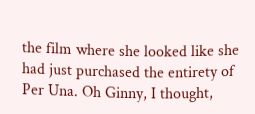the film where she looked like she had just purchased the entirety of Per Una. Oh Ginny, I thought,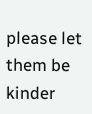please let them be kinder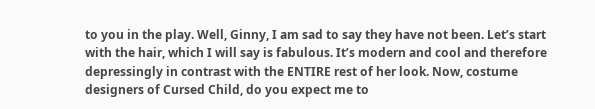to you in the play. Well, Ginny, I am sad to say they have not been. Let’s start with the hair, which I will say is fabulous. It’s modern and cool and therefore depressingly in contrast with the ENTIRE rest of her look. Now, costume designers of Cursed Child, do you expect me to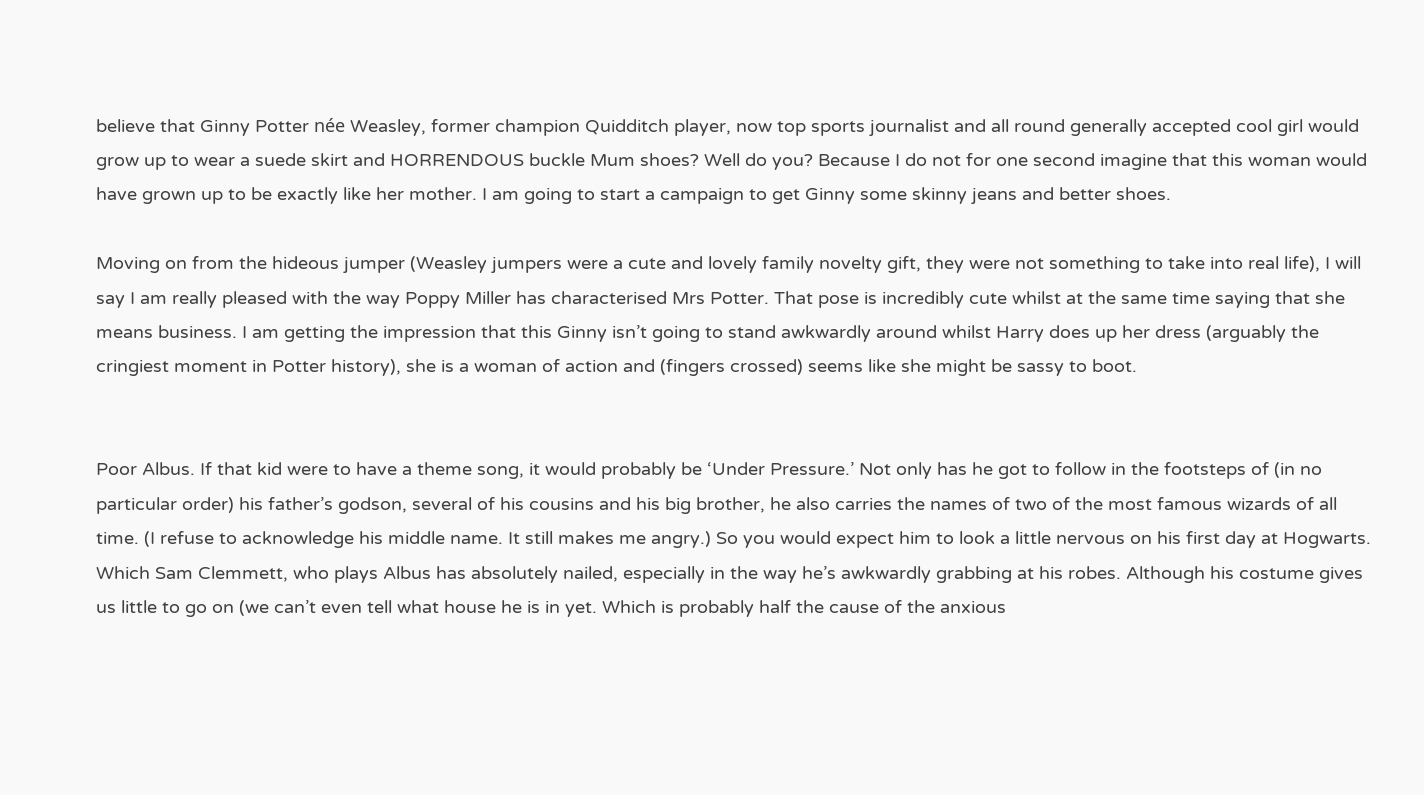believe that Ginny Potter née Weasley, former champion Quidditch player, now top sports journalist and all round generally accepted cool girl would grow up to wear a suede skirt and HORRENDOUS buckle Mum shoes? Well do you? Because I do not for one second imagine that this woman would have grown up to be exactly like her mother. I am going to start a campaign to get Ginny some skinny jeans and better shoes.

Moving on from the hideous jumper (Weasley jumpers were a cute and lovely family novelty gift, they were not something to take into real life), I will say I am really pleased with the way Poppy Miller has characterised Mrs Potter. That pose is incredibly cute whilst at the same time saying that she means business. I am getting the impression that this Ginny isn’t going to stand awkwardly around whilst Harry does up her dress (arguably the cringiest moment in Potter history), she is a woman of action and (fingers crossed) seems like she might be sassy to boot.


Poor Albus. If that kid were to have a theme song, it would probably be ‘Under Pressure.’ Not only has he got to follow in the footsteps of (in no particular order) his father’s godson, several of his cousins and his big brother, he also carries the names of two of the most famous wizards of all time. (I refuse to acknowledge his middle name. It still makes me angry.) So you would expect him to look a little nervous on his first day at Hogwarts. Which Sam Clemmett, who plays Albus has absolutely nailed, especially in the way he’s awkwardly grabbing at his robes. Although his costume gives us little to go on (we can’t even tell what house he is in yet. Which is probably half the cause of the anxious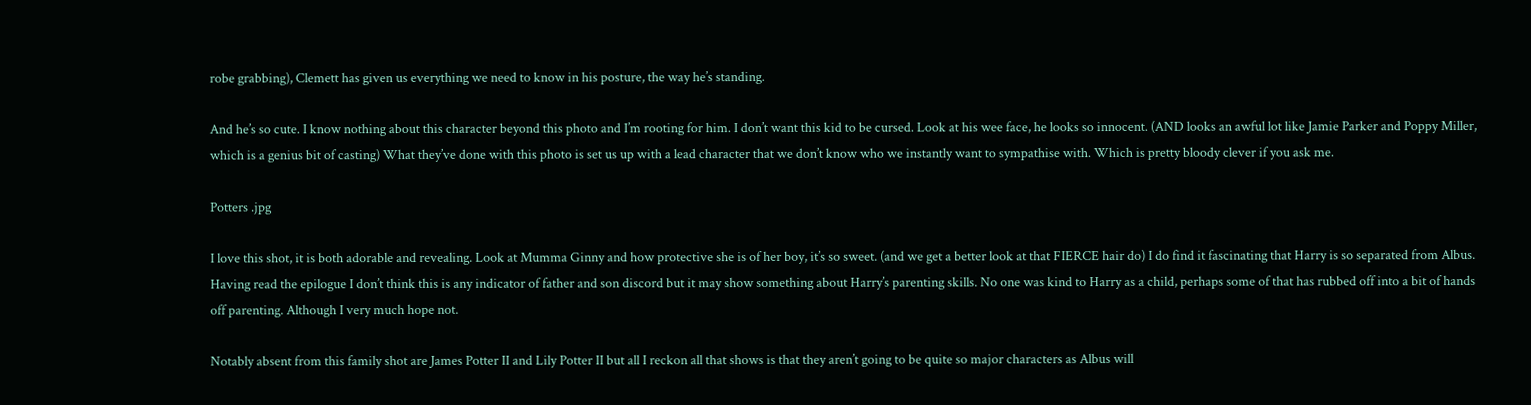robe grabbing), Clemett has given us everything we need to know in his posture, the way he’s standing.

And he’s so cute. I know nothing about this character beyond this photo and I’m rooting for him. I don’t want this kid to be cursed. Look at his wee face, he looks so innocent. (AND looks an awful lot like Jamie Parker and Poppy Miller, which is a genius bit of casting) What they’ve done with this photo is set us up with a lead character that we don’t know who we instantly want to sympathise with. Which is pretty bloody clever if you ask me.

Potters .jpg

I love this shot, it is both adorable and revealing. Look at Mumma Ginny and how protective she is of her boy, it’s so sweet. (and we get a better look at that FIERCE hair do) I do find it fascinating that Harry is so separated from Albus. Having read the epilogue I don’t think this is any indicator of father and son discord but it may show something about Harry’s parenting skills. No one was kind to Harry as a child, perhaps some of that has rubbed off into a bit of hands off parenting. Although I very much hope not.

Notably absent from this family shot are James Potter II and Lily Potter II but all I reckon all that shows is that they aren’t going to be quite so major characters as Albus will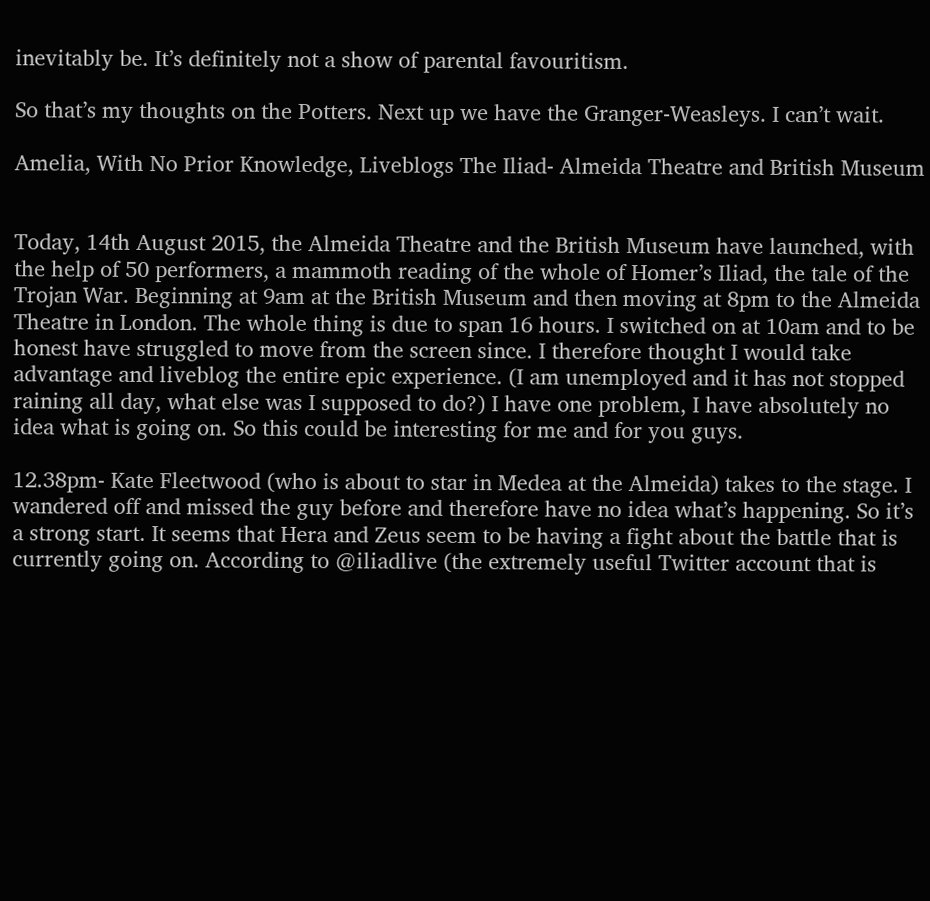inevitably be. It’s definitely not a show of parental favouritism.

So that’s my thoughts on the Potters. Next up we have the Granger-Weasleys. I can’t wait.

Amelia, With No Prior Knowledge, Liveblogs The Iliad- Almeida Theatre and British Museum


Today, 14th August 2015, the Almeida Theatre and the British Museum have launched, with the help of 50 performers, a mammoth reading of the whole of Homer’s Iliad, the tale of the Trojan War. Beginning at 9am at the British Museum and then moving at 8pm to the Almeida Theatre in London. The whole thing is due to span 16 hours. I switched on at 10am and to be honest have struggled to move from the screen since. I therefore thought I would take advantage and liveblog the entire epic experience. (I am unemployed and it has not stopped raining all day, what else was I supposed to do?) I have one problem, I have absolutely no idea what is going on. So this could be interesting for me and for you guys.

12.38pm- Kate Fleetwood (who is about to star in Medea at the Almeida) takes to the stage. I wandered off and missed the guy before and therefore have no idea what’s happening. So it’s a strong start. It seems that Hera and Zeus seem to be having a fight about the battle that is currently going on. According to @iliadlive (the extremely useful Twitter account that is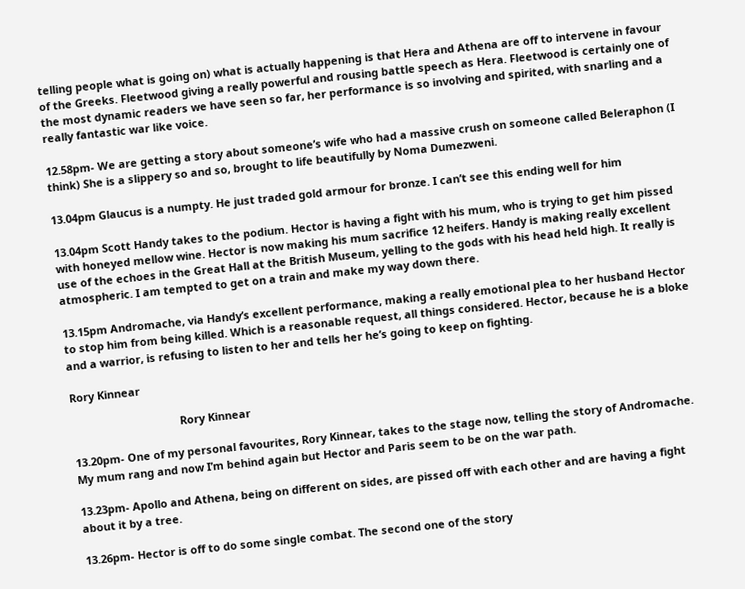telling people what is going on) what is actually happening is that Hera and Athena are off to intervene in favour of the Greeks. Fleetwood giving a really powerful and rousing battle speech as Hera. Fleetwood is certainly one of the most dynamic readers we have seen so far, her performance is so involving and spirited, with snarling and a really fantastic war like voice.

12.58pm- We are getting a story about someone’s wife who had a massive crush on someone called Beleraphon (I think) She is a slippery so and so, brought to life beautifully by Noma Dumezweni.

13.04pm Glaucus is a numpty. He just traded gold armour for bronze. I can’t see this ending well for him

13.04pm Scott Handy takes to the podium. Hector is having a fight with his mum, who is trying to get him pissed with honeyed mellow wine. Hector is now making his mum sacrifice 12 heifers. Handy is making really excellent use of the echoes in the Great Hall at the British Museum, yelling to the gods with his head held high. It really is atmospheric. I am tempted to get on a train and make my way down there.

13.15pm Andromache, via Handy’s excellent performance, making a really emotional plea to her husband Hector to stop him from being killed. Which is a reasonable request, all things considered. Hector, because he is a bloke and a warrior, is refusing to listen to her and tells her he’s going to keep on fighting.

Rory Kinnear

                                    Rory Kinnear

13.20pm- One of my personal favourites, Rory Kinnear, takes to the stage now, telling the story of Andromache. My mum rang and now I’m behind again but Hector and Paris seem to be on the war path.

13.23pm- Apollo and Athena, being on different on sides, are pissed off with each other and are having a fight about it by a tree.

13.26pm- Hector is off to do some single combat. The second one of the story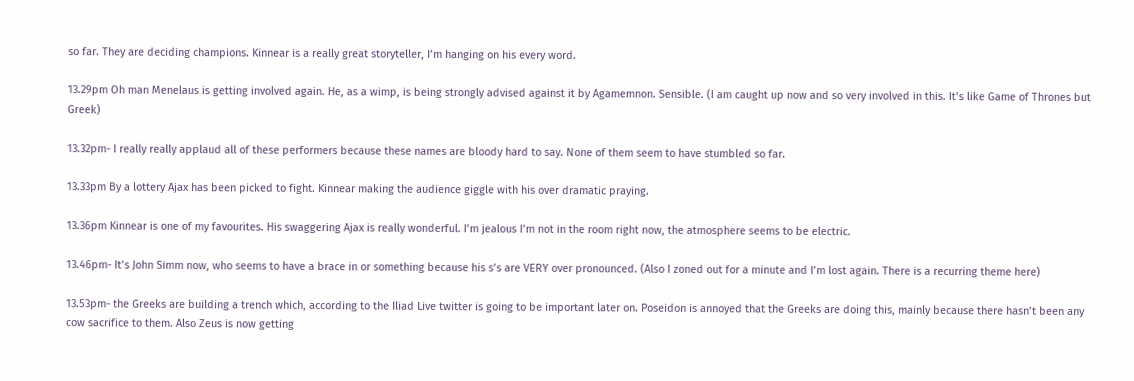so far. They are deciding champions. Kinnear is a really great storyteller, I’m hanging on his every word.

13.29pm Oh man Menelaus is getting involved again. He, as a wimp, is being strongly advised against it by Agamemnon. Sensible. (I am caught up now and so very involved in this. It’s like Game of Thrones but Greek)

13.32pm- I really really applaud all of these performers because these names are bloody hard to say. None of them seem to have stumbled so far.

13.33pm By a lottery Ajax has been picked to fight. Kinnear making the audience giggle with his over dramatic praying.

13.36pm Kinnear is one of my favourites. His swaggering Ajax is really wonderful. I’m jealous I’m not in the room right now, the atmosphere seems to be electric.

13.46pm- It’s John Simm now, who seems to have a brace in or something because his s’s are VERY over pronounced. (Also I zoned out for a minute and I’m lost again. There is a recurring theme here)

13.53pm- the Greeks are building a trench which, according to the Iliad Live twitter is going to be important later on. Poseidon is annoyed that the Greeks are doing this, mainly because there hasn’t been any cow sacrifice to them. Also Zeus is now getting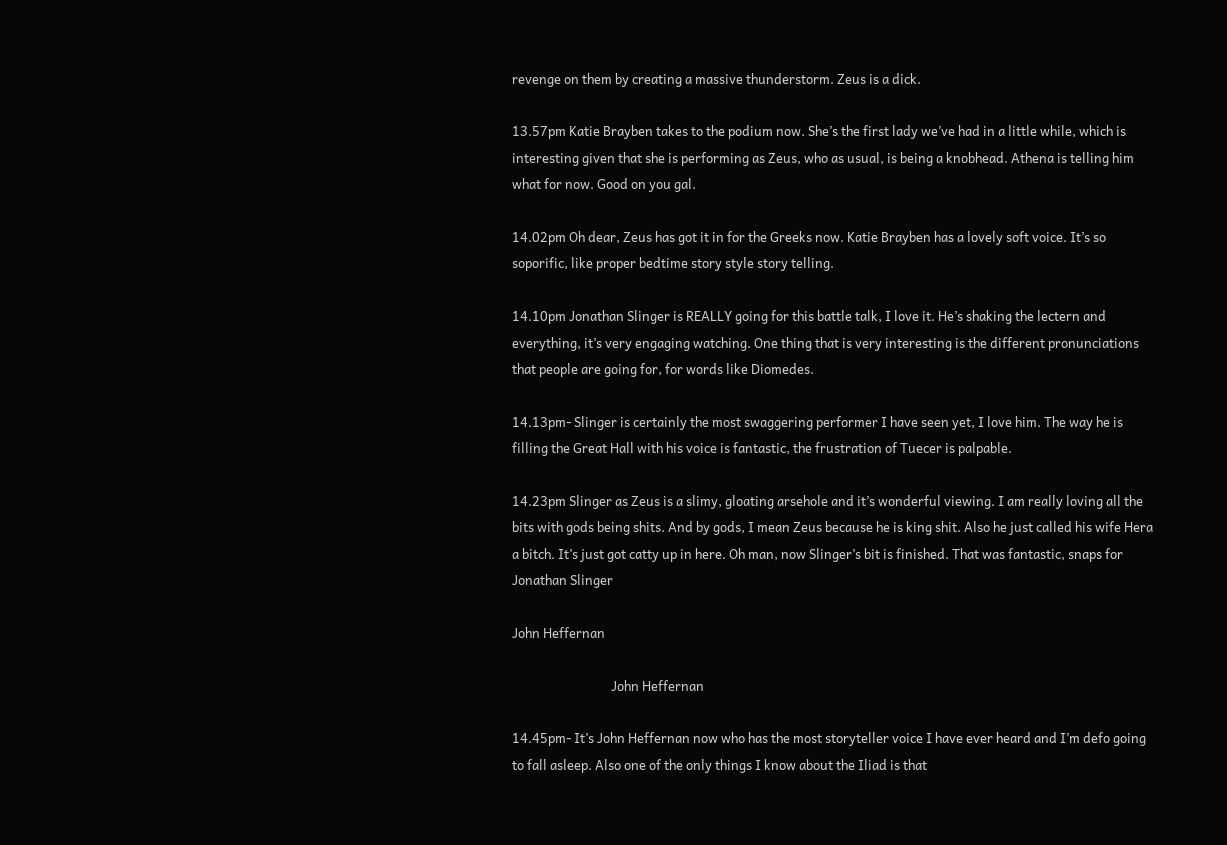revenge on them by creating a massive thunderstorm. Zeus is a dick.

13.57pm Katie Brayben takes to the podium now. She’s the first lady we’ve had in a little while, which is interesting given that she is performing as Zeus, who as usual, is being a knobhead. Athena is telling him what for now. Good on you gal.

14.02pm Oh dear, Zeus has got it in for the Greeks now. Katie Brayben has a lovely soft voice. It’s so soporific, like proper bedtime story style story telling.

14.10pm Jonathan Slinger is REALLY going for this battle talk, I love it. He’s shaking the lectern and everything, it’s very engaging watching. One thing that is very interesting is the different pronunciations that people are going for, for words like Diomedes.

14.13pm- Slinger is certainly the most swaggering performer I have seen yet, I love him. The way he is filling the Great Hall with his voice is fantastic, the frustration of Tuecer is palpable.

14.23pm Slinger as Zeus is a slimy, gloating arsehole and it’s wonderful viewing. I am really loving all the bits with gods being shits. And by gods, I mean Zeus because he is king shit. Also he just called his wife Hera a bitch. It’s just got catty up in here. Oh man, now Slinger’s bit is finished. That was fantastic, snaps for Jonathan Slinger

John Heffernan

                                 John Heffernan

14.45pm- It’s John Heffernan now who has the most storyteller voice I have ever heard and I’m defo going to fall asleep. Also one of the only things I know about the Iliad is that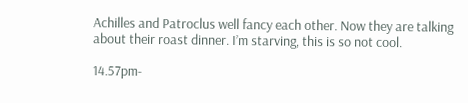Achilles and Patroclus well fancy each other. Now they are talking about their roast dinner. I’m starving, this is so not cool.

14.57pm-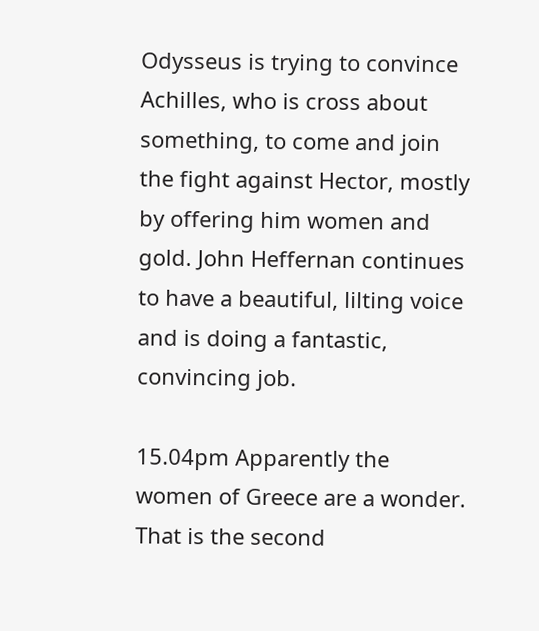Odysseus is trying to convince Achilles, who is cross about something, to come and join the fight against Hector, mostly by offering him women and gold. John Heffernan continues to have a beautiful, lilting voice and is doing a fantastic, convincing job.

15.04pm Apparently the women of Greece are a wonder. That is the second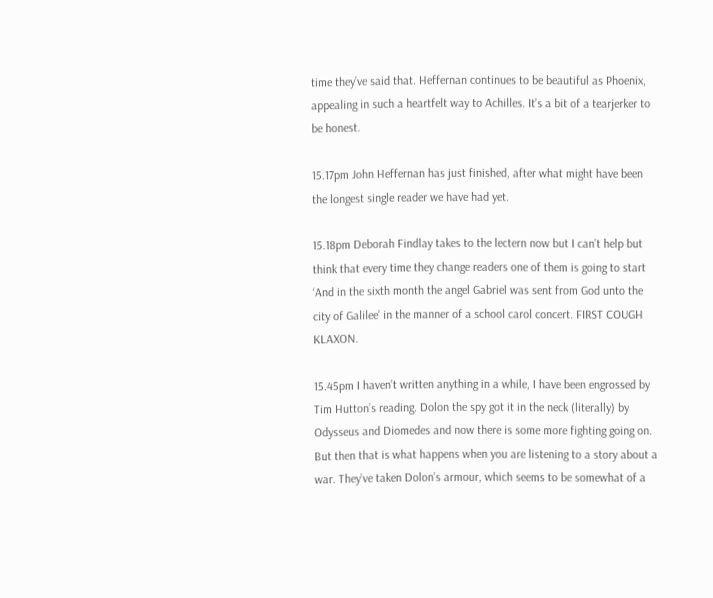time they’ve said that. Heffernan continues to be beautiful as Phoenix, appealing in such a heartfelt way to Achilles. It’s a bit of a tearjerker to be honest.

15.17pm John Heffernan has just finished, after what might have been the longest single reader we have had yet.

15.18pm Deborah Findlay takes to the lectern now but I can’t help but think that every time they change readers one of them is going to start ‘And in the sixth month the angel Gabriel was sent from God unto the city of Galilee’ in the manner of a school carol concert. FIRST COUGH KLAXON.

15.45pm I haven’t written anything in a while, I have been engrossed by Tim Hutton’s reading. Dolon the spy got it in the neck (literally) by Odysseus and Diomedes and now there is some more fighting going on. But then that is what happens when you are listening to a story about a war. They’ve taken Dolon’s armour, which seems to be somewhat of a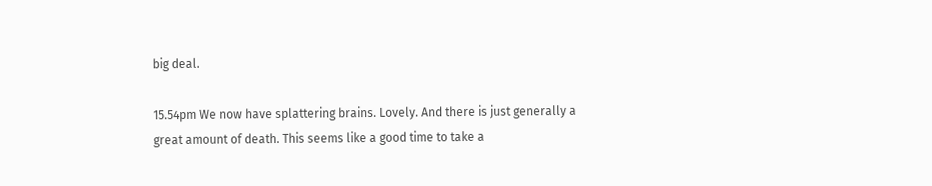big deal.

15.54pm We now have splattering brains. Lovely. And there is just generally a great amount of death. This seems like a good time to take a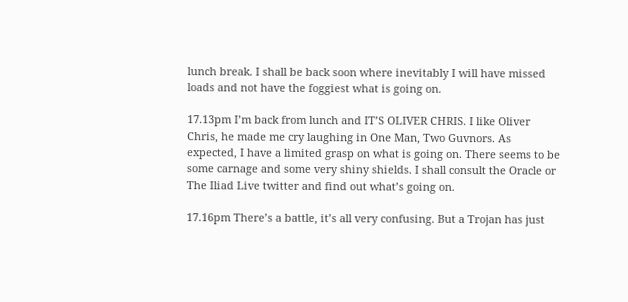lunch break. I shall be back soon where inevitably I will have missed loads and not have the foggiest what is going on.

17.13pm I’m back from lunch and IT’S OLIVER CHRIS. I like Oliver Chris, he made me cry laughing in One Man, Two Guvnors. As expected, I have a limited grasp on what is going on. There seems to be some carnage and some very shiny shields. I shall consult the Oracle or The Iliad Live twitter and find out what’s going on.

17.16pm There’s a battle, it’s all very confusing. But a Trojan has just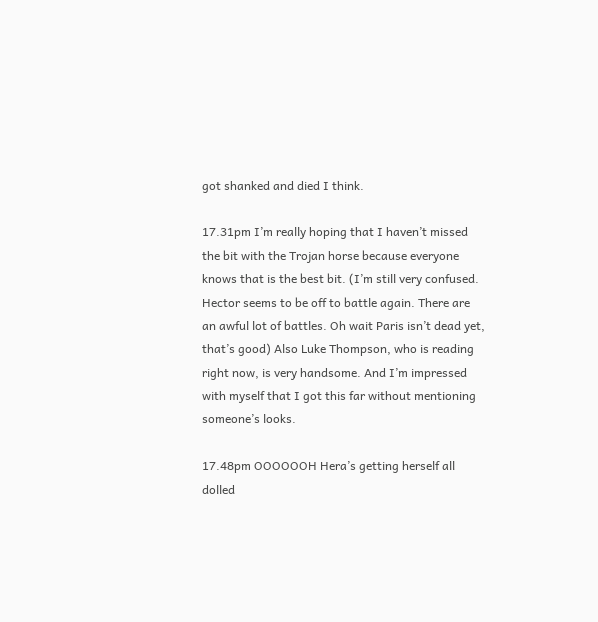got shanked and died I think.

17.31pm I’m really hoping that I haven’t missed the bit with the Trojan horse because everyone knows that is the best bit. (I’m still very confused. Hector seems to be off to battle again. There are an awful lot of battles. Oh wait Paris isn’t dead yet, that’s good) Also Luke Thompson, who is reading right now, is very handsome. And I’m impressed with myself that I got this far without mentioning someone’s looks.

17.48pm OOOOOOH Hera’s getting herself all dolled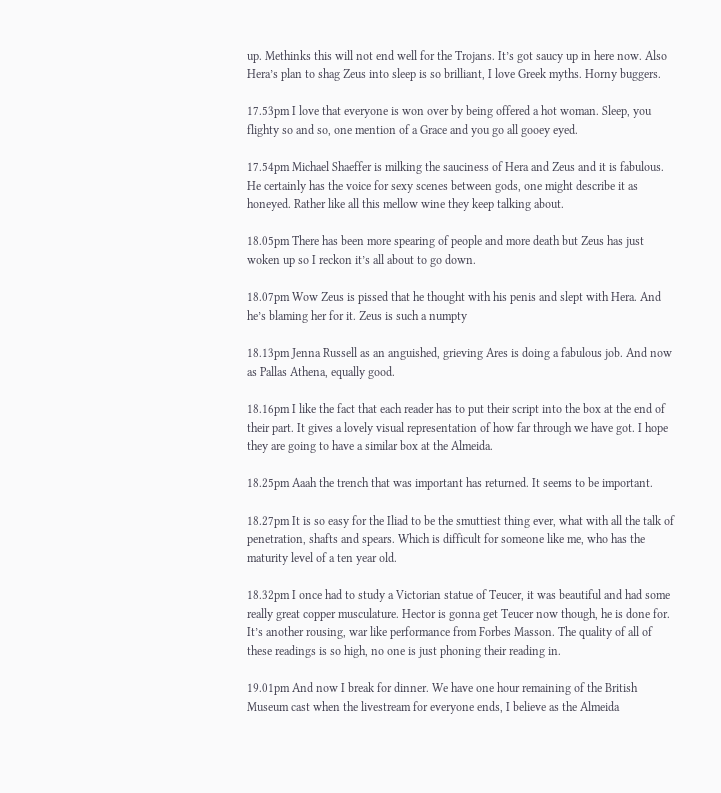up. Methinks this will not end well for the Trojans. It’s got saucy up in here now. Also Hera’s plan to shag Zeus into sleep is so brilliant, I love Greek myths. Horny buggers.

17.53pm I love that everyone is won over by being offered a hot woman. Sleep, you flighty so and so, one mention of a Grace and you go all gooey eyed.

17.54pm Michael Shaeffer is milking the sauciness of Hera and Zeus and it is fabulous. He certainly has the voice for sexy scenes between gods, one might describe it as honeyed. Rather like all this mellow wine they keep talking about.

18.05pm There has been more spearing of people and more death but Zeus has just woken up so I reckon it’s all about to go down.

18.07pm Wow Zeus is pissed that he thought with his penis and slept with Hera. And he’s blaming her for it. Zeus is such a numpty

18.13pm Jenna Russell as an anguished, grieving Ares is doing a fabulous job. And now as Pallas Athena, equally good.

18.16pm I like the fact that each reader has to put their script into the box at the end of their part. It gives a lovely visual representation of how far through we have got. I hope they are going to have a similar box at the Almeida.

18.25pm Aaah the trench that was important has returned. It seems to be important.

18.27pm It is so easy for the Iliad to be the smuttiest thing ever, what with all the talk of penetration, shafts and spears. Which is difficult for someone like me, who has the maturity level of a ten year old.

18.32pm I once had to study a Victorian statue of Teucer, it was beautiful and had some really great copper musculature. Hector is gonna get Teucer now though, he is done for. It’s another rousing, war like performance from Forbes Masson. The quality of all of these readings is so high, no one is just phoning their reading in.

19.01pm And now I break for dinner. We have one hour remaining of the British Museum cast when the livestream for everyone ends, I believe as the Almeida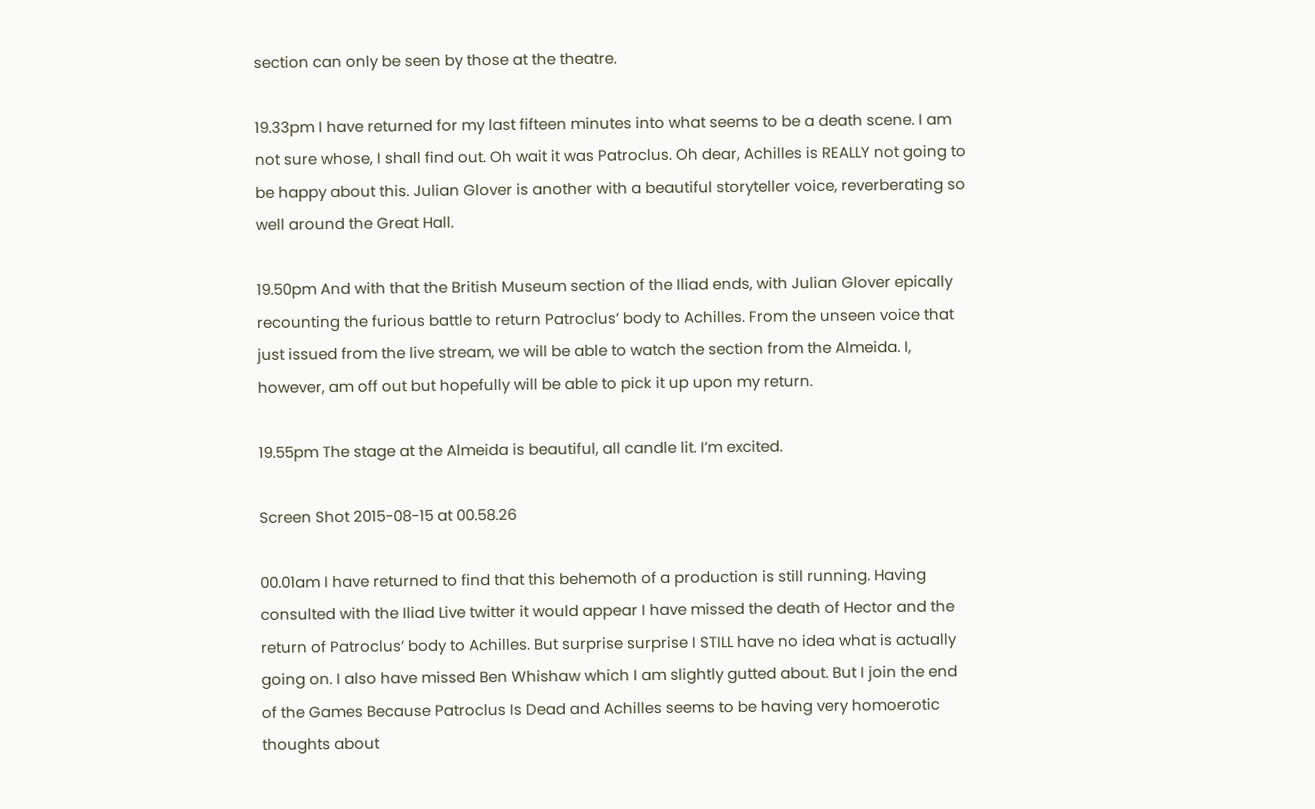section can only be seen by those at the theatre.

19.33pm I have returned for my last fifteen minutes into what seems to be a death scene. I am not sure whose, I shall find out. Oh wait it was Patroclus. Oh dear, Achilles is REALLY not going to be happy about this. Julian Glover is another with a beautiful storyteller voice, reverberating so well around the Great Hall.

19.50pm And with that the British Museum section of the Iliad ends, with Julian Glover epically recounting the furious battle to return Patroclus’ body to Achilles. From the unseen voice that just issued from the live stream, we will be able to watch the section from the Almeida. I, however, am off out but hopefully will be able to pick it up upon my return.

19.55pm The stage at the Almeida is beautiful, all candle lit. I’m excited.

Screen Shot 2015-08-15 at 00.58.26

00.01am I have returned to find that this behemoth of a production is still running. Having consulted with the Iliad Live twitter it would appear I have missed the death of Hector and the return of Patroclus’ body to Achilles. But surprise surprise I STILL have no idea what is actually going on. I also have missed Ben Whishaw which I am slightly gutted about. But I join the end of the Games Because Patroclus Is Dead and Achilles seems to be having very homoerotic thoughts about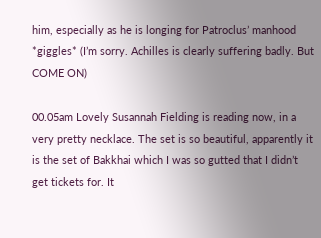him, especially as he is longing for Patroclus’ manhood *giggles* (I’m sorry. Achilles is clearly suffering badly. But COME ON)

00.05am Lovely Susannah Fielding is reading now, in a very pretty necklace. The set is so beautiful, apparently it is the set of Bakkhai which I was so gutted that I didn’t get tickets for. It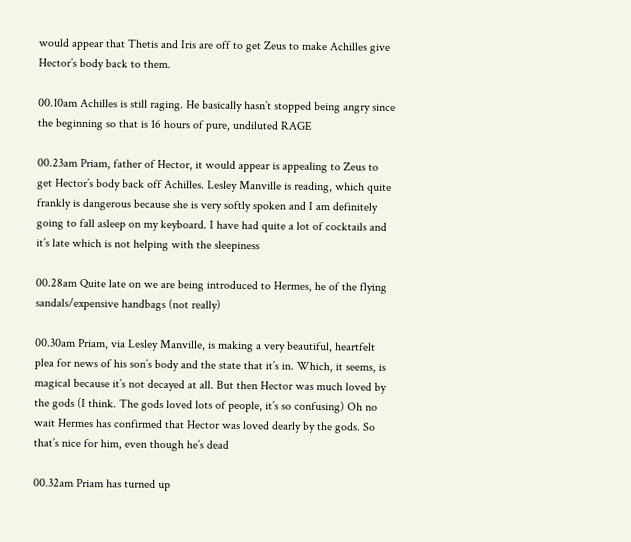would appear that Thetis and Iris are off to get Zeus to make Achilles give Hector’s body back to them.

00.10am Achilles is still raging. He basically hasn’t stopped being angry since the beginning so that is 16 hours of pure, undiluted RAGE

00.23am Priam, father of Hector, it would appear is appealing to Zeus to get Hector’s body back off Achilles. Lesley Manville is reading, which quite frankly is dangerous because she is very softly spoken and I am definitely going to fall asleep on my keyboard. I have had quite a lot of cocktails and it’s late which is not helping with the sleepiness

00.28am Quite late on we are being introduced to Hermes, he of the flying sandals/expensive handbags (not really)

00.30am Priam, via Lesley Manville, is making a very beautiful, heartfelt plea for news of his son’s body and the state that it’s in. Which, it seems, is magical because it’s not decayed at all. But then Hector was much loved by the gods (I think. The gods loved lots of people, it’s so confusing) Oh no wait Hermes has confirmed that Hector was loved dearly by the gods. So that’s nice for him, even though he’s dead

00.32am Priam has turned up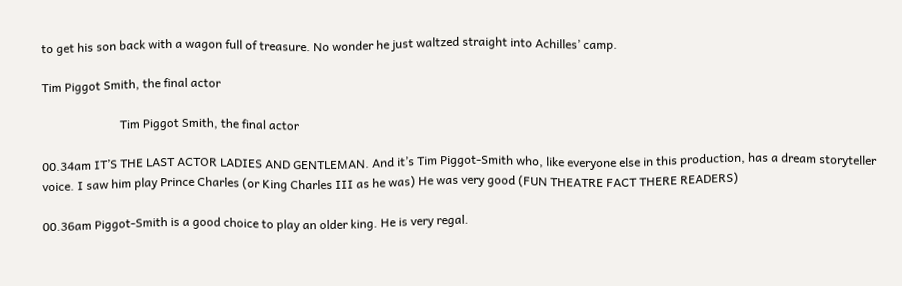to get his son back with a wagon full of treasure. No wonder he just waltzed straight into Achilles’ camp.

Tim Piggot Smith, the final actor

                          Tim Piggot Smith, the final actor

00.34am IT’S THE LAST ACTOR LADIES AND GENTLEMAN. And it’s Tim Piggot-Smith who, like everyone else in this production, has a dream storyteller voice. I saw him play Prince Charles (or King Charles III as he was) He was very good (FUN THEATRE FACT THERE READERS)

00.36am Piggot-Smith is a good choice to play an older king. He is very regal.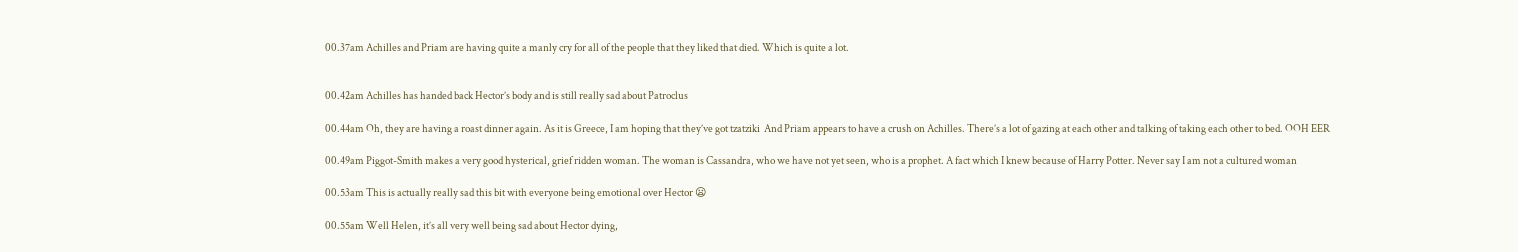00.37am Achilles and Priam are having quite a manly cry for all of the people that they liked that died. Which is quite a lot.


00.42am Achilles has handed back Hector’s body and is still really sad about Patroclus

00.44am Oh, they are having a roast dinner again. As it is Greece, I am hoping that they’ve got tzatziki  And Priam appears to have a crush on Achilles. There’s a lot of gazing at each other and talking of taking each other to bed. OOH EER

00.49am Piggot-Smith makes a very good hysterical, grief ridden woman. The woman is Cassandra, who we have not yet seen, who is a prophet. A fact which I knew because of Harry Potter. Never say I am not a cultured woman

00.53am This is actually really sad this bit with everyone being emotional over Hector 😦

00.55am Well Helen, it’s all very well being sad about Hector dying,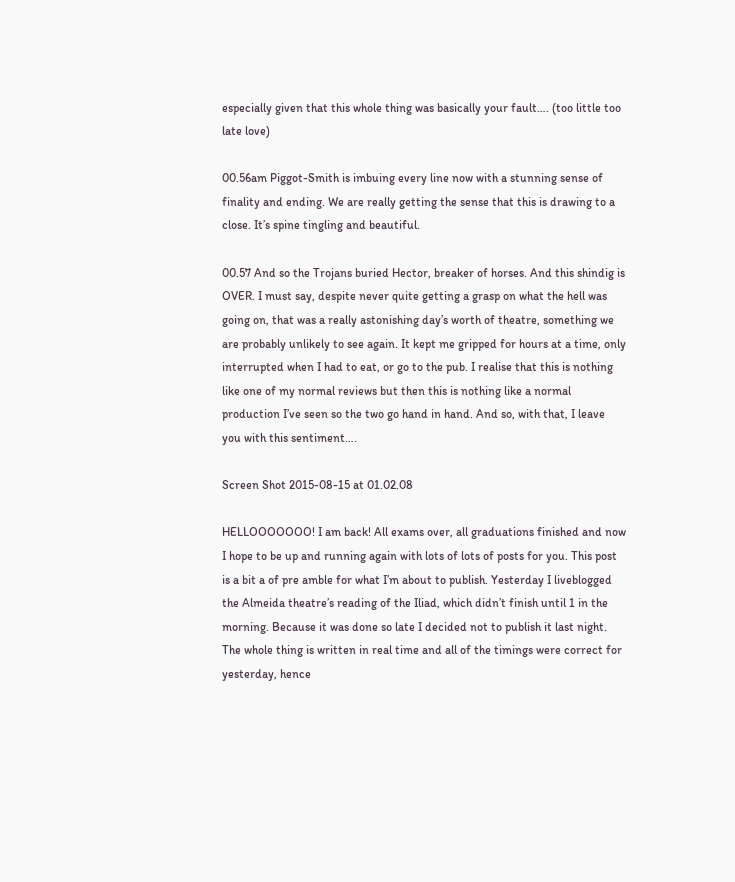especially given that this whole thing was basically your fault…. (too little too late love)

00.56am Piggot-Smith is imbuing every line now with a stunning sense of finality and ending. We are really getting the sense that this is drawing to a close. It’s spine tingling and beautiful.

00.57 And so the Trojans buried Hector, breaker of horses. And this shindig is OVER. I must say, despite never quite getting a grasp on what the hell was going on, that was a really astonishing day’s worth of theatre, something we are probably unlikely to see again. It kept me gripped for hours at a time, only interrupted when I had to eat, or go to the pub. I realise that this is nothing like one of my normal reviews but then this is nothing like a normal production I’ve seen so the two go hand in hand. And so, with that, I leave you with this sentiment….

Screen Shot 2015-08-15 at 01.02.08

HELLOOOOOOO! I am back! All exams over, all graduations finished and now I hope to be up and running again with lots of lots of posts for you. This post is a bit a of pre amble for what I’m about to publish. Yesterday I liveblogged the Almeida theatre’s reading of the Iliad, which didn’t finish until 1 in the morning. Because it was done so late I decided not to publish it last night. The whole thing is written in real time and all of the timings were correct for yesterday, hence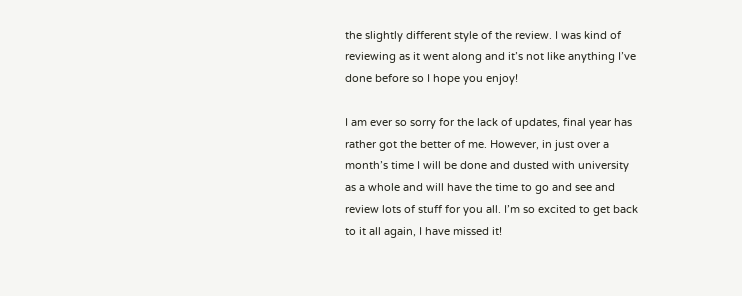the slightly different style of the review. I was kind of reviewing as it went along and it’s not like anything I’ve done before so I hope you enjoy!

I am ever so sorry for the lack of updates, final year has rather got the better of me. However, in just over a month’s time I will be done and dusted with university as a whole and will have the time to go and see and review lots of stuff for you all. I’m so excited to get back to it all again, I have missed it!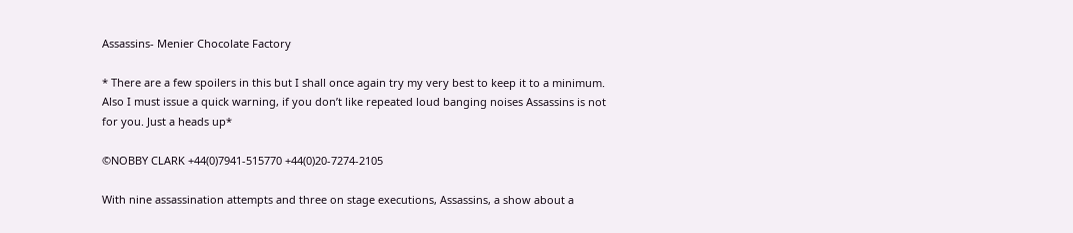Assassins- Menier Chocolate Factory

* There are a few spoilers in this but I shall once again try my very best to keep it to a minimum. Also I must issue a quick warning, if you don’t like repeated loud banging noises Assassins is not for you. Just a heads up*

©NOBBY CLARK +44(0)7941-515770 +44(0)20-7274-2105

With nine assassination attempts and three on stage executions, Assassins, a show about a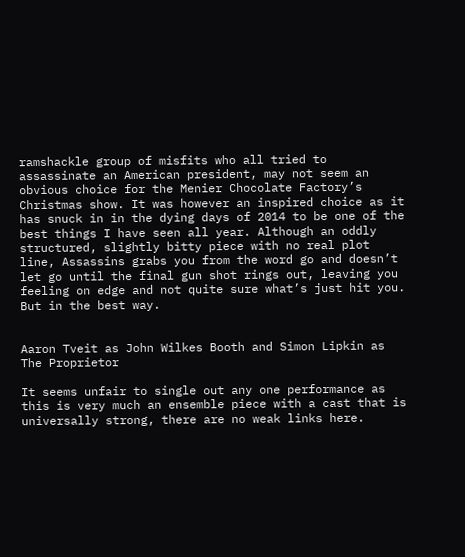ramshackle group of misfits who all tried to assassinate an American president, may not seem an obvious choice for the Menier Chocolate Factory’s Christmas show. It was however an inspired choice as it has snuck in in the dying days of 2014 to be one of the best things I have seen all year. Although an oddly structured, slightly bitty piece with no real plot line, Assassins grabs you from the word go and doesn’t let go until the final gun shot rings out, leaving you feeling on edge and not quite sure what’s just hit you. But in the best way.


Aaron Tveit as John Wilkes Booth and Simon Lipkin as The Proprietor

It seems unfair to single out any one performance as this is very much an ensemble piece with a cast that is universally strong, there are no weak links here.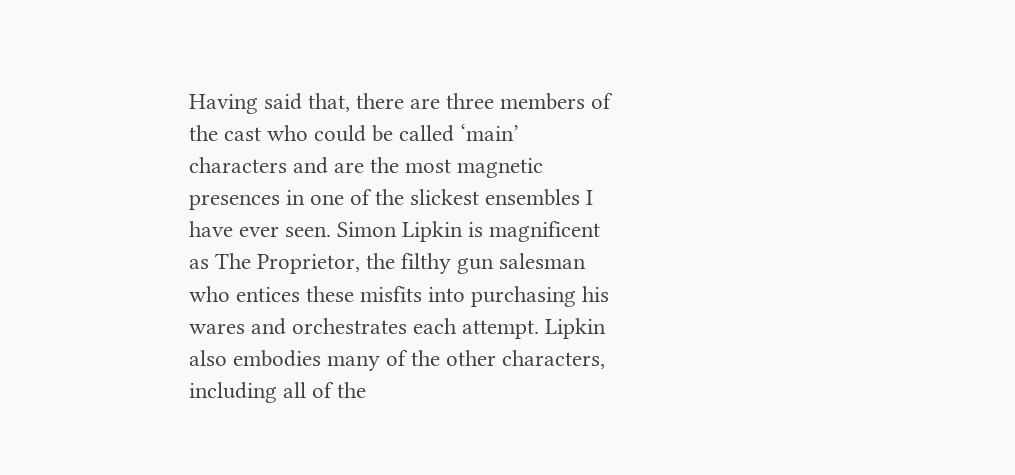Having said that, there are three members of the cast who could be called ‘main’ characters and are the most magnetic presences in one of the slickest ensembles I have ever seen. Simon Lipkin is magnificent as The Proprietor, the filthy gun salesman who entices these misfits into purchasing his wares and orchestrates each attempt. Lipkin also embodies many of the other characters, including all of the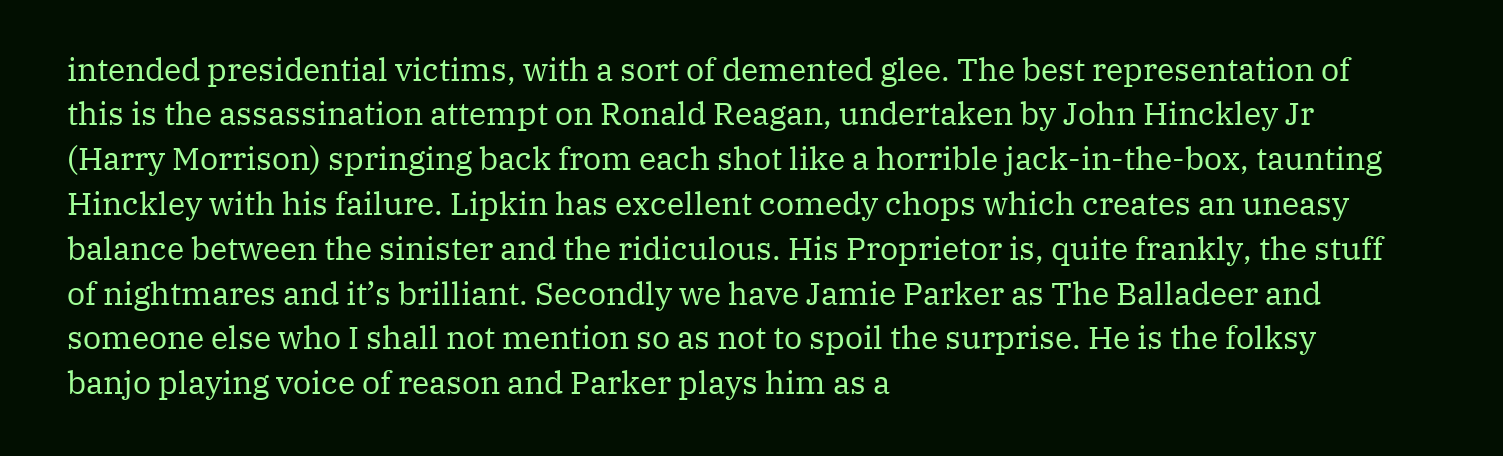intended presidential victims, with a sort of demented glee. The best representation of this is the assassination attempt on Ronald Reagan, undertaken by John Hinckley Jr (Harry Morrison) springing back from each shot like a horrible jack-in-the-box, taunting Hinckley with his failure. Lipkin has excellent comedy chops which creates an uneasy balance between the sinister and the ridiculous. His Proprietor is, quite frankly, the stuff of nightmares and it’s brilliant. Secondly we have Jamie Parker as The Balladeer and someone else who I shall not mention so as not to spoil the surprise. He is the folksy banjo playing voice of reason and Parker plays him as a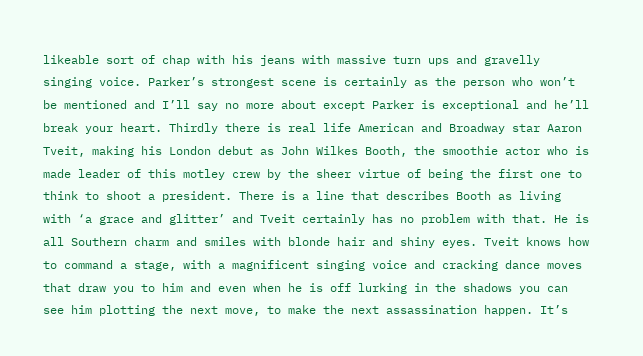likeable sort of chap with his jeans with massive turn ups and gravelly singing voice. Parker’s strongest scene is certainly as the person who won’t be mentioned and I’ll say no more about except Parker is exceptional and he’ll break your heart. Thirdly there is real life American and Broadway star Aaron Tveit, making his London debut as John Wilkes Booth, the smoothie actor who is made leader of this motley crew by the sheer virtue of being the first one to think to shoot a president. There is a line that describes Booth as living with ‘a grace and glitter’ and Tveit certainly has no problem with that. He is all Southern charm and smiles with blonde hair and shiny eyes. Tveit knows how to command a stage, with a magnificent singing voice and cracking dance moves that draw you to him and even when he is off lurking in the shadows you can see him plotting the next move, to make the next assassination happen. It’s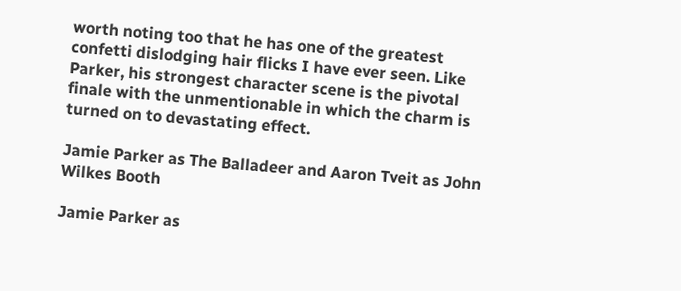worth noting too that he has one of the greatest confetti dislodging hair flicks I have ever seen. Like Parker, his strongest character scene is the pivotal finale with the unmentionable in which the charm is turned on to devastating effect.

Jamie Parker as The Balladeer and Aaron Tveit as John Wilkes Booth

Jamie Parker as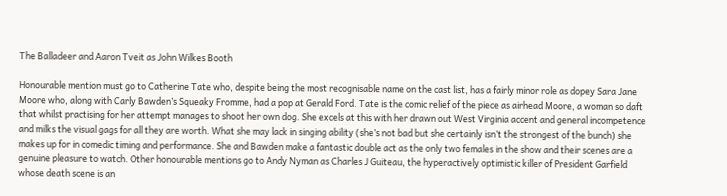The Balladeer and Aaron Tveit as John Wilkes Booth

Honourable mention must go to Catherine Tate who, despite being the most recognisable name on the cast list, has a fairly minor role as dopey Sara Jane Moore who, along with Carly Bawden’s Squeaky Fromme, had a pop at Gerald Ford. Tate is the comic relief of the piece as airhead Moore, a woman so daft that whilst practising for her attempt manages to shoot her own dog. She excels at this with her drawn out West Virginia accent and general incompetence and milks the visual gags for all they are worth. What she may lack in singing ability (she’s not bad but she certainly isn’t the strongest of the bunch) she makes up for in comedic timing and performance. She and Bawden make a fantastic double act as the only two females in the show and their scenes are a genuine pleasure to watch. Other honourable mentions go to Andy Nyman as Charles J Guiteau, the hyperactively optimistic killer of President Garfield whose death scene is an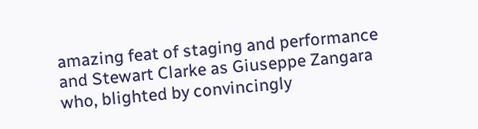amazing feat of staging and performance and Stewart Clarke as Giuseppe Zangara who, blighted by convincingly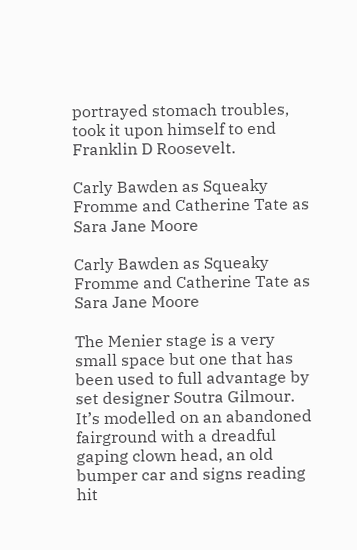portrayed stomach troubles, took it upon himself to end Franklin D Roosevelt.

Carly Bawden as Squeaky Fromme and Catherine Tate as Sara Jane Moore

Carly Bawden as Squeaky Fromme and Catherine Tate as Sara Jane Moore

The Menier stage is a very small space but one that has been used to full advantage by set designer Soutra Gilmour. It’s modelled on an abandoned fairground with a dreadful gaping clown head, an old bumper car and signs reading hit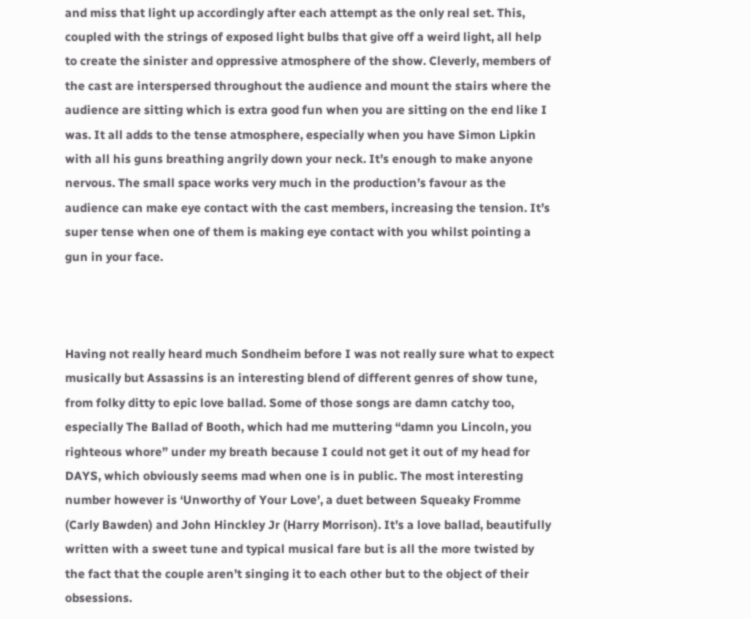and miss that light up accordingly after each attempt as the only real set. This, coupled with the strings of exposed light bulbs that give off a weird light, all help to create the sinister and oppressive atmosphere of the show. Cleverly, members of the cast are interspersed throughout the audience and mount the stairs where the audience are sitting which is extra good fun when you are sitting on the end like I was. It all adds to the tense atmosphere, especially when you have Simon Lipkin with all his guns breathing angrily down your neck. It’s enough to make anyone nervous. The small space works very much in the production’s favour as the audience can make eye contact with the cast members, increasing the tension. It’s super tense when one of them is making eye contact with you whilst pointing a gun in your face.



Having not really heard much Sondheim before I was not really sure what to expect musically but Assassins is an interesting blend of different genres of show tune, from folky ditty to epic love ballad. Some of those songs are damn catchy too, especially The Ballad of Booth, which had me muttering “damn you Lincoln, you righteous whore” under my breath because I could not get it out of my head for DAYS, which obviously seems mad when one is in public. The most interesting number however is ‘Unworthy of Your Love’, a duet between Squeaky Fromme (Carly Bawden) and John Hinckley Jr (Harry Morrison). It’s a love ballad, beautifully written with a sweet tune and typical musical fare but is all the more twisted by the fact that the couple aren’t singing it to each other but to the object of their obsessions.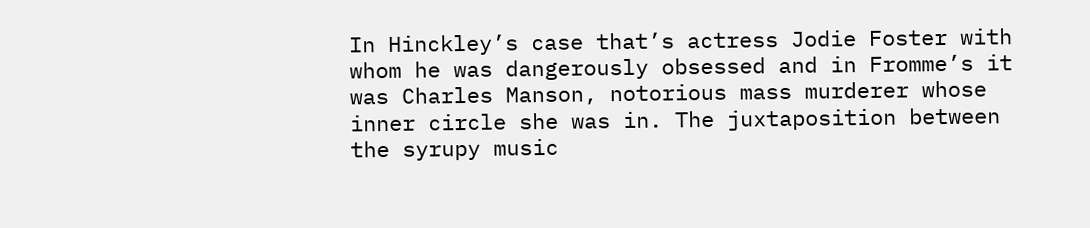In Hinckley’s case that’s actress Jodie Foster with whom he was dangerously obsessed and in Fromme’s it was Charles Manson, notorious mass murderer whose inner circle she was in. The juxtaposition between the syrupy music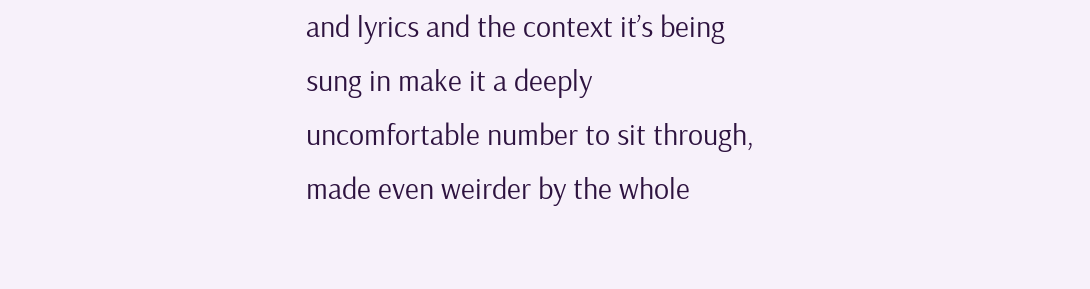and lyrics and the context it’s being sung in make it a deeply uncomfortable number to sit through, made even weirder by the whole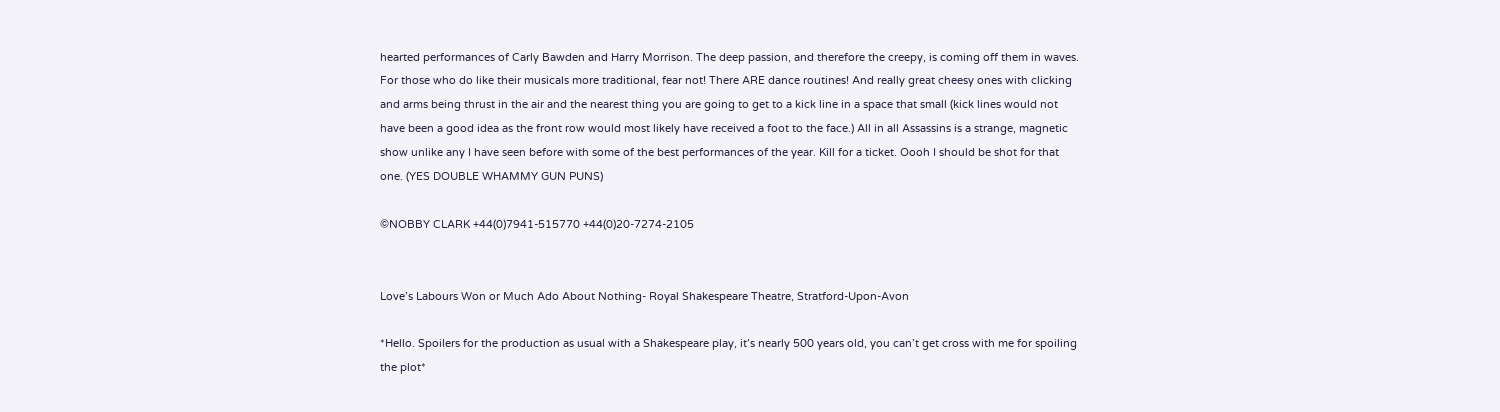hearted performances of Carly Bawden and Harry Morrison. The deep passion, and therefore the creepy, is coming off them in waves. For those who do like their musicals more traditional, fear not! There ARE dance routines! And really great cheesy ones with clicking and arms being thrust in the air and the nearest thing you are going to get to a kick line in a space that small (kick lines would not have been a good idea as the front row would most likely have received a foot to the face.) All in all Assassins is a strange, magnetic show unlike any I have seen before with some of the best performances of the year. Kill for a ticket. Oooh I should be shot for that one. (YES DOUBLE WHAMMY GUN PUNS)

©NOBBY CLARK +44(0)7941-515770 +44(0)20-7274-2105


Love’s Labours Won or Much Ado About Nothing- Royal Shakespeare Theatre, Stratford-Upon-Avon

*Hello. Spoilers for the production as usual with a Shakespeare play, it’s nearly 500 years old, you can’t get cross with me for spoiling the plot*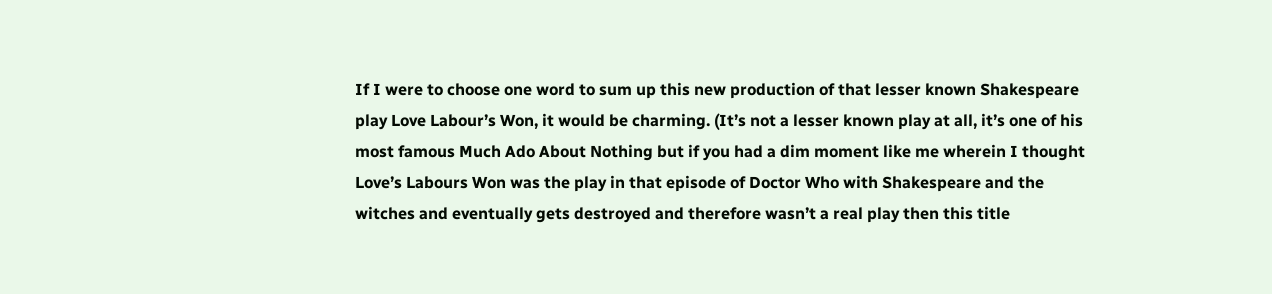If I were to choose one word to sum up this new production of that lesser known Shakespeare play Love Labour’s Won, it would be charming. (It’s not a lesser known play at all, it’s one of his most famous Much Ado About Nothing but if you had a dim moment like me wherein I thought Love’s Labours Won was the play in that episode of Doctor Who with Shakespeare and the witches and eventually gets destroyed and therefore wasn’t a real play then this title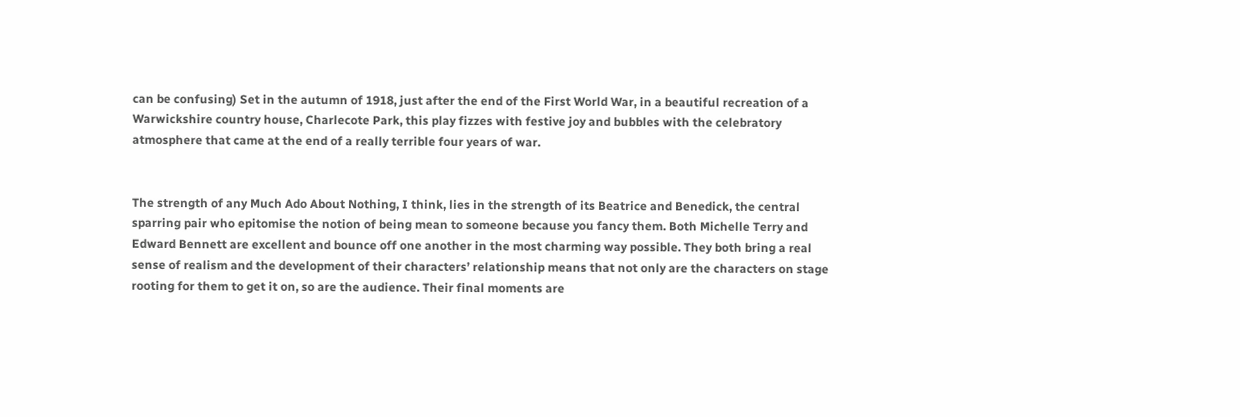can be confusing) Set in the autumn of 1918, just after the end of the First World War, in a beautiful recreation of a Warwickshire country house, Charlecote Park, this play fizzes with festive joy and bubbles with the celebratory atmosphere that came at the end of a really terrible four years of war.


The strength of any Much Ado About Nothing, I think, lies in the strength of its Beatrice and Benedick, the central sparring pair who epitomise the notion of being mean to someone because you fancy them. Both Michelle Terry and Edward Bennett are excellent and bounce off one another in the most charming way possible. They both bring a real sense of realism and the development of their characters’ relationship means that not only are the characters on stage rooting for them to get it on, so are the audience. Their final moments are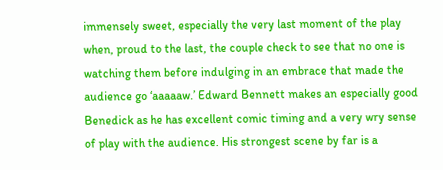immensely sweet, especially the very last moment of the play when, proud to the last, the couple check to see that no one is watching them before indulging in an embrace that made the audience go ‘aaaaaw.’ Edward Bennett makes an especially good Benedick as he has excellent comic timing and a very wry sense of play with the audience. His strongest scene by far is a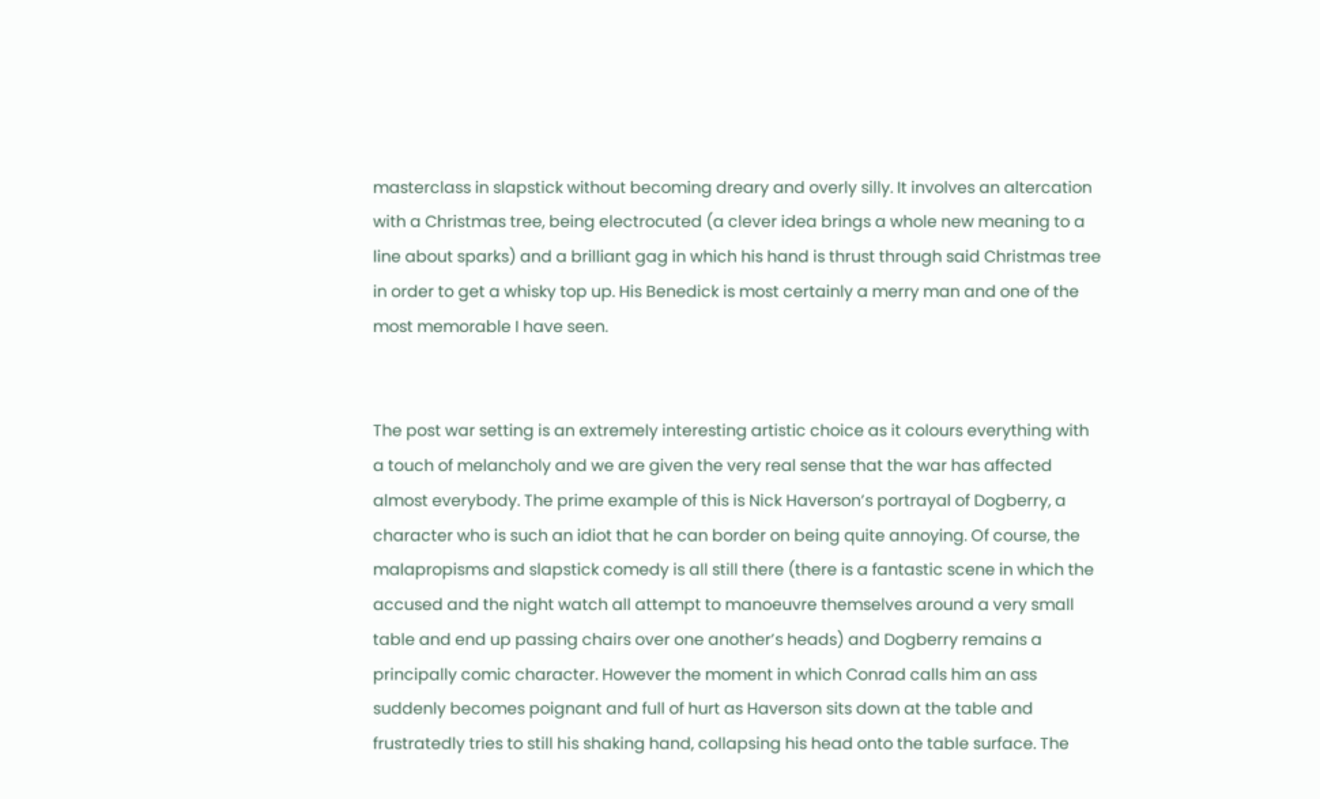masterclass in slapstick without becoming dreary and overly silly. It involves an altercation with a Christmas tree, being electrocuted (a clever idea brings a whole new meaning to a line about sparks) and a brilliant gag in which his hand is thrust through said Christmas tree in order to get a whisky top up. His Benedick is most certainly a merry man and one of the most memorable I have seen.


The post war setting is an extremely interesting artistic choice as it colours everything with a touch of melancholy and we are given the very real sense that the war has affected almost everybody. The prime example of this is Nick Haverson’s portrayal of Dogberry, a character who is such an idiot that he can border on being quite annoying. Of course, the malapropisms and slapstick comedy is all still there (there is a fantastic scene in which the accused and the night watch all attempt to manoeuvre themselves around a very small table and end up passing chairs over one another’s heads) and Dogberry remains a principally comic character. However the moment in which Conrad calls him an ass suddenly becomes poignant and full of hurt as Haverson sits down at the table and frustratedly tries to still his shaking hand, collapsing his head onto the table surface. The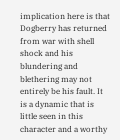implication here is that Dogberry has returned from war with shell shock and his blundering and blethering may not entirely be his fault. It is a dynamic that is little seen in this character and a worthy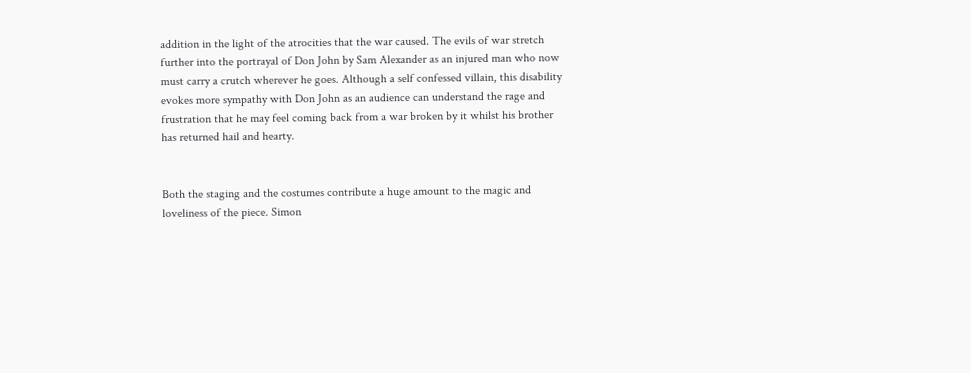addition in the light of the atrocities that the war caused. The evils of war stretch further into the portrayal of Don John by Sam Alexander as an injured man who now must carry a crutch wherever he goes. Although a self confessed villain, this disability evokes more sympathy with Don John as an audience can understand the rage and frustration that he may feel coming back from a war broken by it whilst his brother has returned hail and hearty.


Both the staging and the costumes contribute a huge amount to the magic and loveliness of the piece. Simon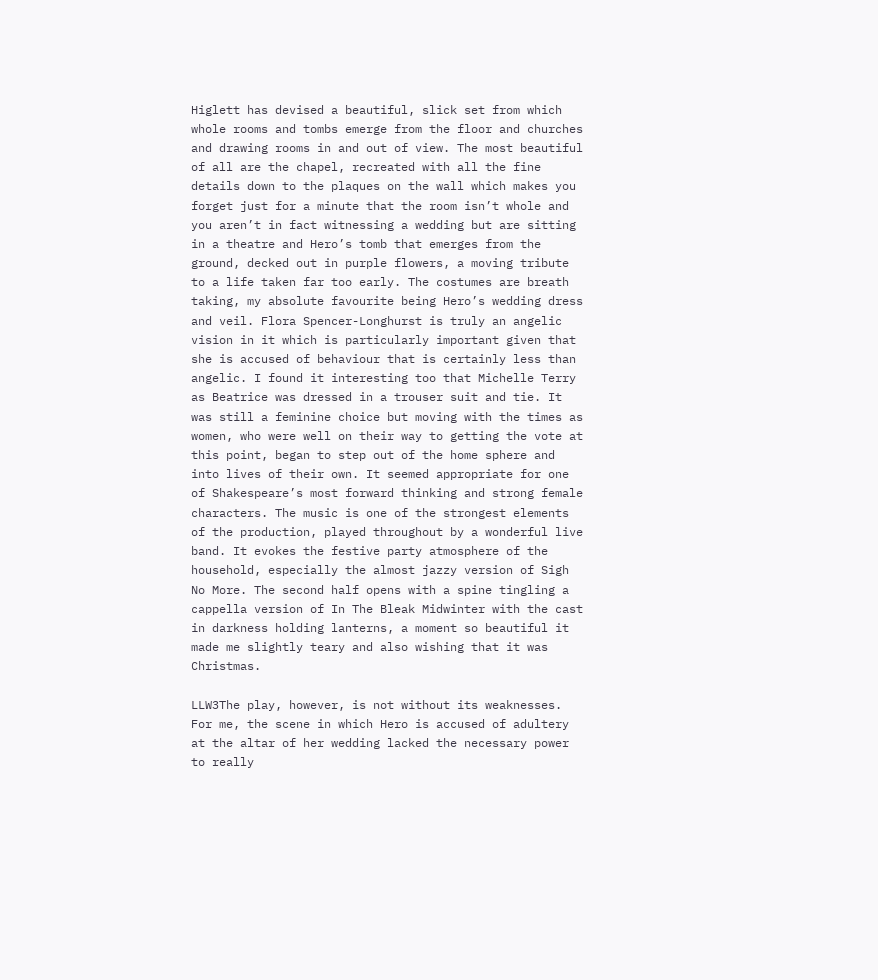Higlett has devised a beautiful, slick set from which whole rooms and tombs emerge from the floor and churches and drawing rooms in and out of view. The most beautiful of all are the chapel, recreated with all the fine details down to the plaques on the wall which makes you forget just for a minute that the room isn’t whole and you aren’t in fact witnessing a wedding but are sitting in a theatre and Hero’s tomb that emerges from the ground, decked out in purple flowers, a moving tribute to a life taken far too early. The costumes are breath taking, my absolute favourite being Hero’s wedding dress and veil. Flora Spencer-Longhurst is truly an angelic vision in it which is particularly important given that she is accused of behaviour that is certainly less than angelic. I found it interesting too that Michelle Terry as Beatrice was dressed in a trouser suit and tie. It was still a feminine choice but moving with the times as women, who were well on their way to getting the vote at this point, began to step out of the home sphere and into lives of their own. It seemed appropriate for one of Shakespeare’s most forward thinking and strong female characters. The music is one of the strongest elements of the production, played throughout by a wonderful live band. It evokes the festive party atmosphere of the household, especially the almost jazzy version of Sigh No More. The second half opens with a spine tingling a cappella version of In The Bleak Midwinter with the cast in darkness holding lanterns, a moment so beautiful it made me slightly teary and also wishing that it was Christmas.

LLW3The play, however, is not without its weaknesses. For me, the scene in which Hero is accused of adultery at the altar of her wedding lacked the necessary power to really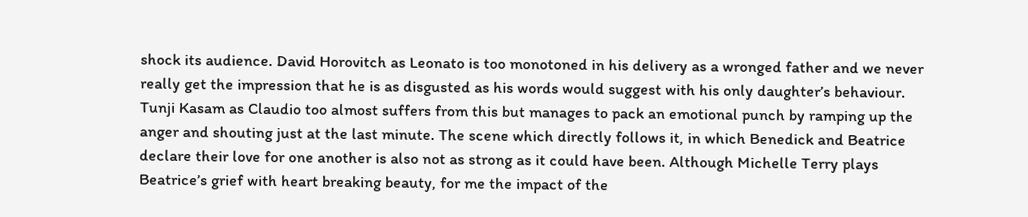shock its audience. David Horovitch as Leonato is too monotoned in his delivery as a wronged father and we never really get the impression that he is as disgusted as his words would suggest with his only daughter’s behaviour. Tunji Kasam as Claudio too almost suffers from this but manages to pack an emotional punch by ramping up the anger and shouting just at the last minute. The scene which directly follows it, in which Benedick and Beatrice declare their love for one another is also not as strong as it could have been. Although Michelle Terry plays Beatrice’s grief with heart breaking beauty, for me the impact of the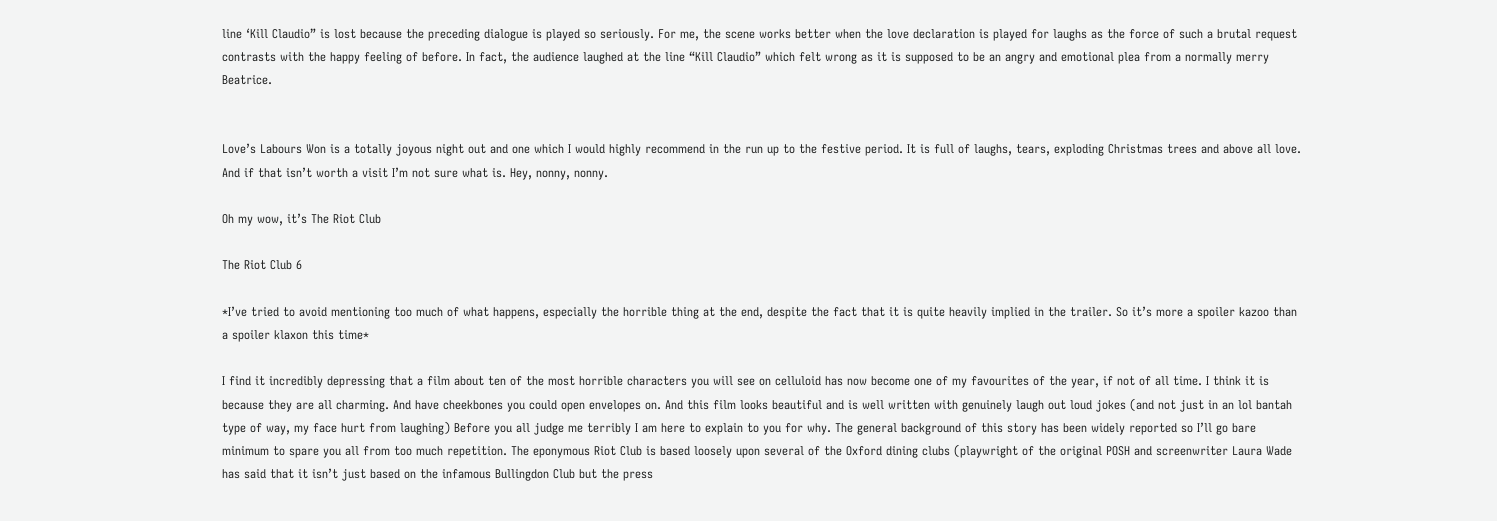line ‘Kill Claudio” is lost because the preceding dialogue is played so seriously. For me, the scene works better when the love declaration is played for laughs as the force of such a brutal request contrasts with the happy feeling of before. In fact, the audience laughed at the line “Kill Claudio” which felt wrong as it is supposed to be an angry and emotional plea from a normally merry Beatrice.


Love’s Labours Won is a totally joyous night out and one which I would highly recommend in the run up to the festive period. It is full of laughs, tears, exploding Christmas trees and above all love. And if that isn’t worth a visit I’m not sure what is. Hey, nonny, nonny.

Oh my wow, it’s The Riot Club

The Riot Club 6

*I’ve tried to avoid mentioning too much of what happens, especially the horrible thing at the end, despite the fact that it is quite heavily implied in the trailer. So it’s more a spoiler kazoo than a spoiler klaxon this time*

I find it incredibly depressing that a film about ten of the most horrible characters you will see on celluloid has now become one of my favourites of the year, if not of all time. I think it is because they are all charming. And have cheekbones you could open envelopes on. And this film looks beautiful and is well written with genuinely laugh out loud jokes (and not just in an lol bantah type of way, my face hurt from laughing) Before you all judge me terribly I am here to explain to you for why. The general background of this story has been widely reported so I’ll go bare minimum to spare you all from too much repetition. The eponymous Riot Club is based loosely upon several of the Oxford dining clubs (playwright of the original POSH and screenwriter Laura Wade has said that it isn’t just based on the infamous Bullingdon Club but the press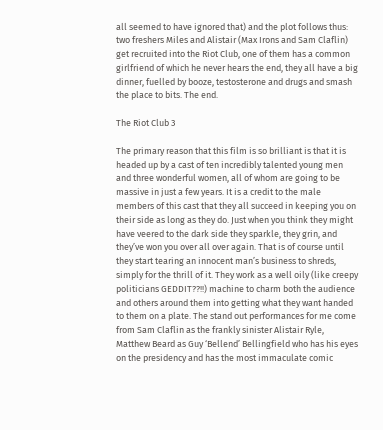all seemed to have ignored that) and the plot follows thus: two freshers Miles and Alistair (Max Irons and Sam Claflin) get recruited into the Riot Club, one of them has a common girlfriend of which he never hears the end, they all have a big dinner, fuelled by booze, testosterone and drugs and smash the place to bits. The end.

The Riot Club 3

The primary reason that this film is so brilliant is that it is headed up by a cast of ten incredibly talented young men and three wonderful women, all of whom are going to be massive in just a few years. It is a credit to the male members of this cast that they all succeed in keeping you on their side as long as they do. Just when you think they might have veered to the dark side they sparkle, they grin, and they’ve won you over all over again. That is of course until they start tearing an innocent man’s business to shreds, simply for the thrill of it. They work as a well oily (like creepy politicians GEDDIT??!!) machine to charm both the audience and others around them into getting what they want handed to them on a plate. The stand out performances for me come from Sam Claflin as the frankly sinister Alistair Ryle, Matthew Beard as Guy ‘Bellend’ Bellingfield who has his eyes on the presidency and has the most immaculate comic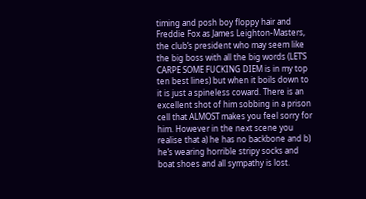timing and posh boy floppy hair and Freddie Fox as James Leighton-Masters, the club’s president who may seem like the big boss with all the big words (LET’S CARPE SOME FUCKING DIEM is in my top ten best lines) but when it boils down to it is just a spineless coward. There is an excellent shot of him sobbing in a prison cell that ALMOST makes you feel sorry for him. However in the next scene you realise that a) he has no backbone and b) he’s wearing horrible stripy socks and boat shoes and all sympathy is lost.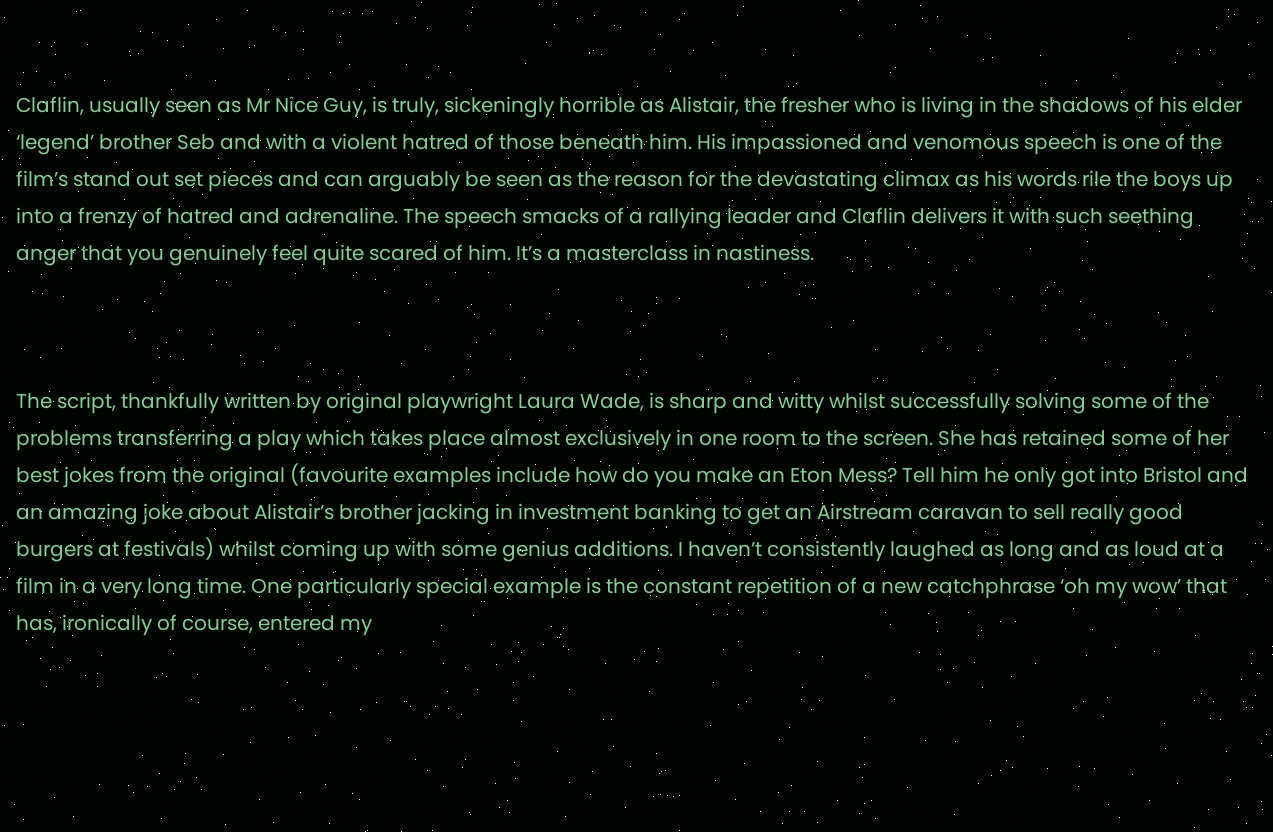Claflin, usually seen as Mr Nice Guy, is truly, sickeningly horrible as Alistair, the fresher who is living in the shadows of his elder ‘legend’ brother Seb and with a violent hatred of those beneath him. His impassioned and venomous speech is one of the film’s stand out set pieces and can arguably be seen as the reason for the devastating climax as his words rile the boys up into a frenzy of hatred and adrenaline. The speech smacks of a rallying leader and Claflin delivers it with such seething anger that you genuinely feel quite scared of him. It’s a masterclass in nastiness.



The script, thankfully written by original playwright Laura Wade, is sharp and witty whilst successfully solving some of the problems transferring a play which takes place almost exclusively in one room to the screen. She has retained some of her best jokes from the original (favourite examples include how do you make an Eton Mess? Tell him he only got into Bristol and an amazing joke about Alistair’s brother jacking in investment banking to get an Airstream caravan to sell really good burgers at festivals) whilst coming up with some genius additions. I haven’t consistently laughed as long and as loud at a film in a very long time. One particularly special example is the constant repetition of a new catchphrase ‘oh my wow’ that has, ironically of course, entered my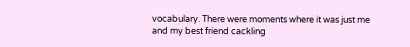vocabulary. There were moments where it was just me and my best friend cackling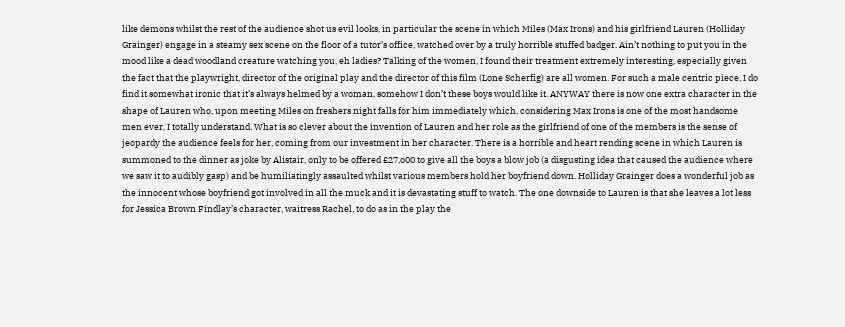like demons whilst the rest of the audience shot us evil looks, in particular the scene in which Miles (Max Irons) and his girlfriend Lauren (Holliday Grainger) engage in a steamy sex scene on the floor of a tutor’s office, watched over by a truly horrible stuffed badger. Ain’t nothing to put you in the mood like a dead woodland creature watching you, eh ladies? Talking of the women, I found their treatment extremely interesting, especially given the fact that the playwright, director of the original play and the director of this film (Lone Scherfig) are all women. For such a male centric piece, I do find it somewhat ironic that it’s always helmed by a woman, somehow I don’t these boys would like it. ANYWAY there is now one extra character in the shape of Lauren who, upon meeting Miles on freshers night falls for him immediately which, considering Max Irons is one of the most handsome men ever, I totally understand. What is so clever about the invention of Lauren and her role as the girlfriend of one of the members is the sense of jeopardy the audience feels for her, coming from our investment in her character. There is a horrible and heart rending scene in which Lauren is summoned to the dinner as joke by Alistair, only to be offered £27,o00 to give all the boys a blow job (a disgusting idea that caused the audience where we saw it to audibly gasp) and be humiliatingly assaulted whilst various members hold her boyfriend down. Holliday Grainger does a wonderful job as the innocent whose boyfriend got involved in all the muck and it is devastating stuff to watch. The one downside to Lauren is that she leaves a lot less for Jessica Brown Findlay’s character, waitress Rachel, to do as in the play the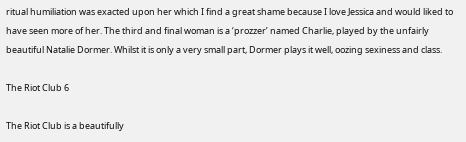ritual humiliation was exacted upon her which I find a great shame because I love Jessica and would liked to have seen more of her. The third and final woman is a ‘prozzer’ named Charlie, played by the unfairly beautiful Natalie Dormer. Whilst it is only a very small part, Dormer plays it well, oozing sexiness and class.

The Riot Club 6

The Riot Club is a beautifully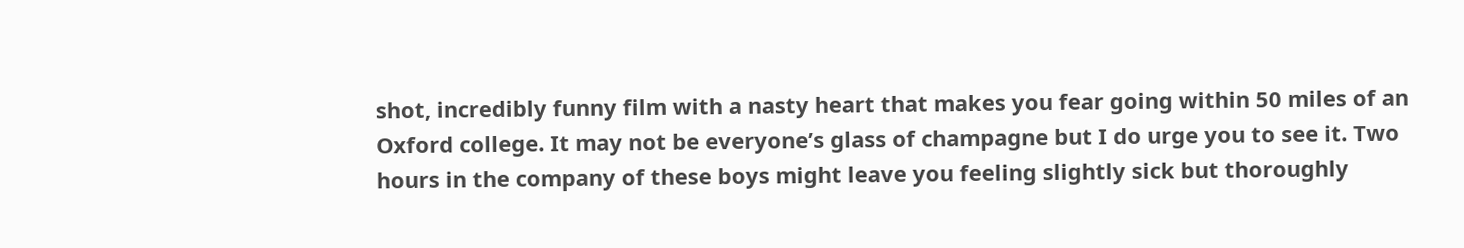shot, incredibly funny film with a nasty heart that makes you fear going within 50 miles of an Oxford college. It may not be everyone’s glass of champagne but I do urge you to see it. Two hours in the company of these boys might leave you feeling slightly sick but thoroughly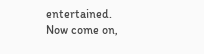entertained. Now come on,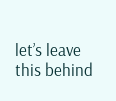let’s leave this behind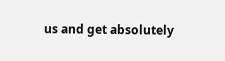us and get absolutely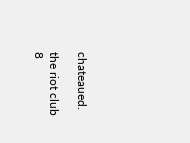chateaued.

the riot club 8